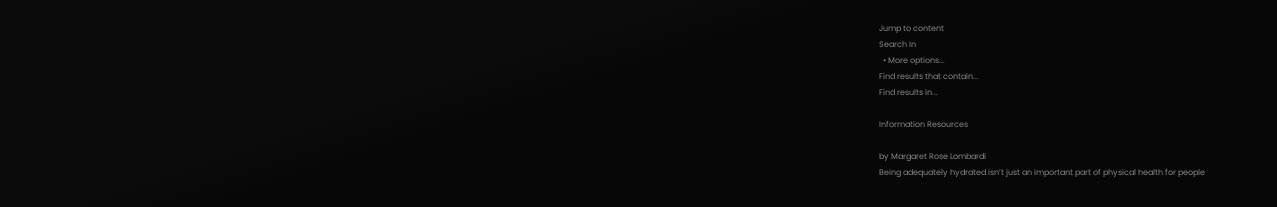Jump to content
Search In
  • More options...
Find results that contain...
Find results in...

Information Resources

by Margaret Rose Lombardi
Being adequately hydrated isn’t just an important part of physical health for people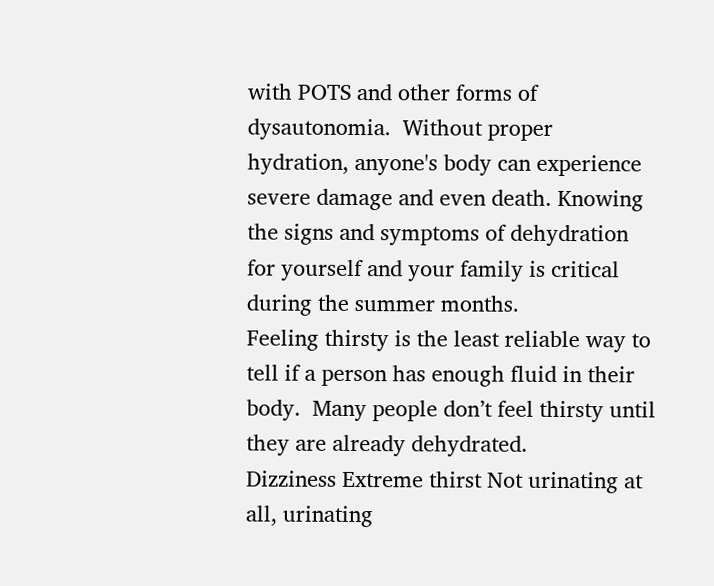with POTS and other forms of dysautonomia.  Without proper hydration, anyone's body can experience severe damage and even death. Knowing the signs and symptoms of dehydration for yourself and your family is critical during the summer months.
Feeling thirsty is the least reliable way to tell if a person has enough fluid in their body.  Many people don’t feel thirsty until they are already dehydrated.
Dizziness Extreme thirst Not urinating at all, urinating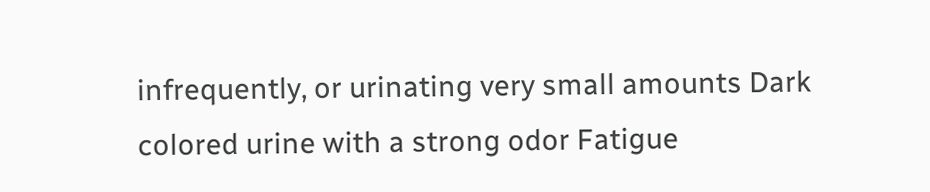infrequently, or urinating very small amounts Dark colored urine with a strong odor Fatigue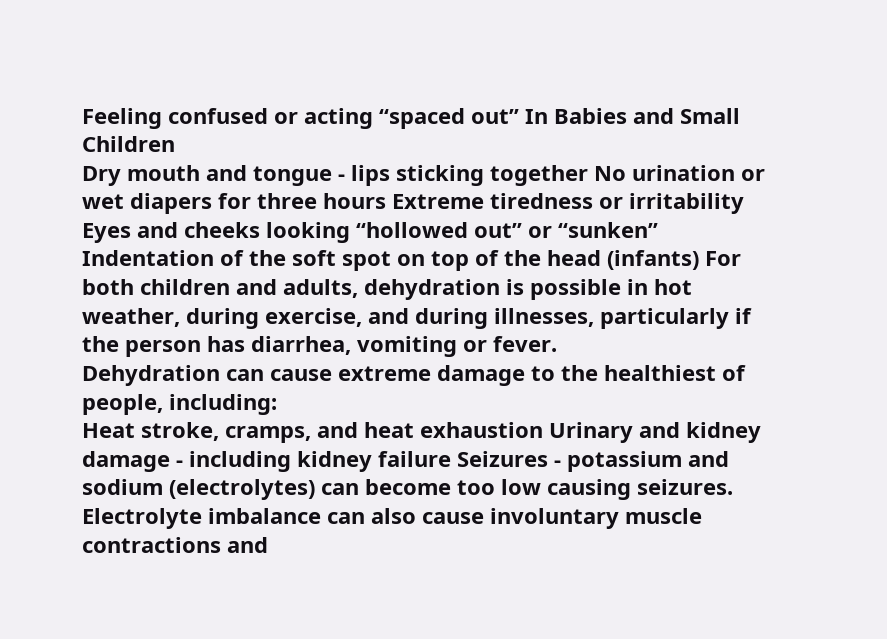Feeling confused or acting “spaced out” In Babies and Small Children
Dry mouth and tongue - lips sticking together No urination or wet diapers for three hours Extreme tiredness or irritability Eyes and cheeks looking “hollowed out” or “sunken” Indentation of the soft spot on top of the head (infants) For both children and adults, dehydration is possible in hot weather, during exercise, and during illnesses, particularly if the person has diarrhea, vomiting or fever.
Dehydration can cause extreme damage to the healthiest of people, including:
Heat stroke, cramps, and heat exhaustion Urinary and kidney damage - including kidney failure Seizures - potassium and sodium (electrolytes) can become too low causing seizures.  Electrolyte imbalance can also cause involuntary muscle contractions and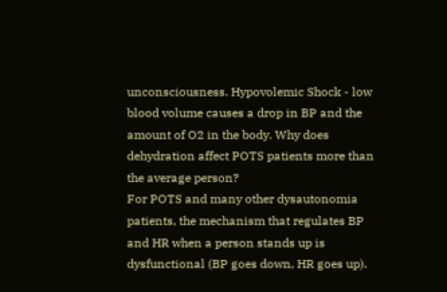unconsciousness. Hypovolemic Shock - low blood volume causes a drop in BP and the amount of O2 in the body. Why does dehydration affect POTS patients more than the average person?
For POTS and many other dysautonomia patients, the mechanism that regulates BP and HR when a person stands up is dysfunctional (BP goes down, HR goes up).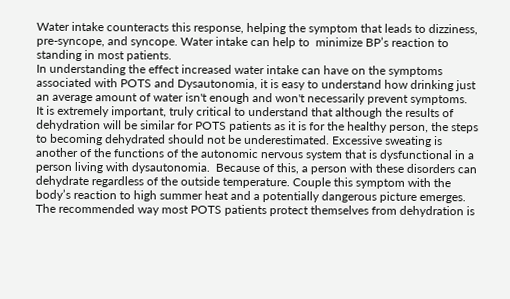Water intake counteracts this response, helping the symptom that leads to dizziness, pre-syncope, and syncope. Water intake can help to  minimize BP’s reaction to standing in most patients.
In understanding the effect increased water intake can have on the symptoms associated with POTS and Dysautonomia, it is easy to understand how drinking just an average amount of water isn't enough and won't necessarily prevent symptoms.
It is extremely important, truly critical to understand that although the results of dehydration will be similar for POTS patients as it is for the healthy person, the steps to becoming dehydrated should not be underestimated. Excessive sweating is another of the functions of the autonomic nervous system that is dysfunctional in a person living with dysautonomia.  Because of this, a person with these disorders can dehydrate regardless of the outside temperature. Couple this symptom with the body’s reaction to high summer heat and a potentially dangerous picture emerges.
The recommended way most POTS patients protect themselves from dehydration is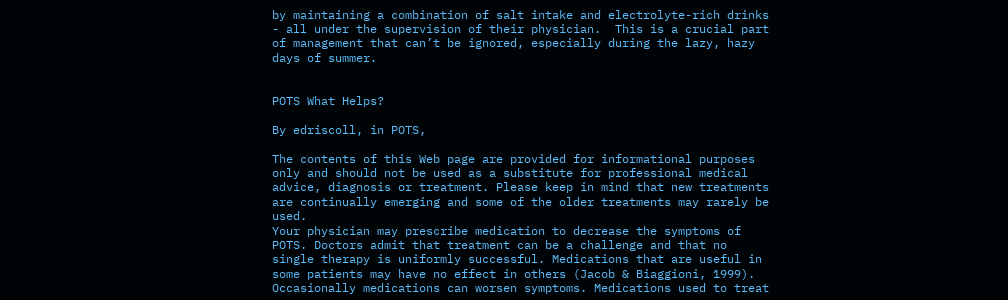by maintaining a combination of salt intake and electrolyte-rich drinks - all under the supervision of their physician.  This is a crucial part of management that can’t be ignored, especially during the lazy, hazy days of summer.


POTS What Helps?

By edriscoll, in POTS,

The contents of this Web page are provided for informational purposes only and should not be used as a substitute for professional medical advice, diagnosis or treatment. Please keep in mind that new treatments are continually emerging and some of the older treatments may rarely be used.
Your physician may prescribe medication to decrease the symptoms of POTS. Doctors admit that treatment can be a challenge and that no single therapy is uniformly successful. Medications that are useful in some patients may have no effect in others (Jacob & Biaggioni, 1999). Occasionally medications can worsen symptoms. Medications used to treat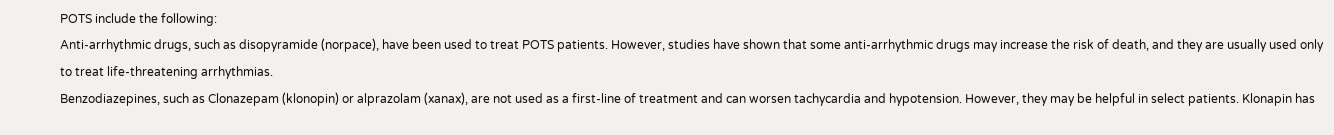POTS include the following:
Anti-arrhythmic drugs, such as disopyramide (norpace), have been used to treat POTS patients. However, studies have shown that some anti-arrhythmic drugs may increase the risk of death, and they are usually used only to treat life-threatening arrhythmias.
Benzodiazepines, such as Clonazepam (klonopin) or alprazolam (xanax), are not used as a first-line of treatment and can worsen tachycardia and hypotension. However, they may be helpful in select patients. Klonapin has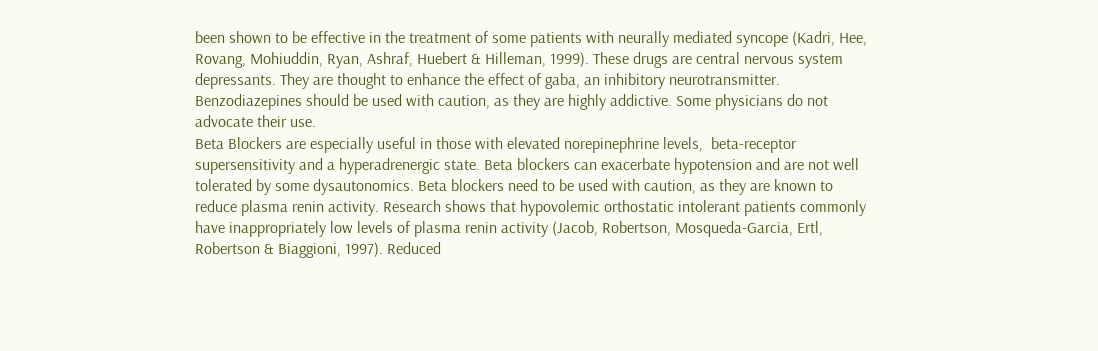been shown to be effective in the treatment of some patients with neurally mediated syncope (Kadri, Hee, Rovang, Mohiuddin, Ryan, Ashraf, Huebert & Hilleman, 1999). These drugs are central nervous system depressants. They are thought to enhance the effect of gaba, an inhibitory neurotransmitter. Benzodiazepines should be used with caution, as they are highly addictive. Some physicians do not advocate their use.
Beta Blockers are especially useful in those with elevated norepinephrine levels,  beta-receptor supersensitivity and a hyperadrenergic state. Beta blockers can exacerbate hypotension and are not well tolerated by some dysautonomics. Beta blockers need to be used with caution, as they are known to reduce plasma renin activity. Research shows that hypovolemic orthostatic intolerant patients commonly have inappropriately low levels of plasma renin activity (Jacob, Robertson, Mosqueda-Garcia, Ertl, Robertson & Biaggioni, 1997). Reduced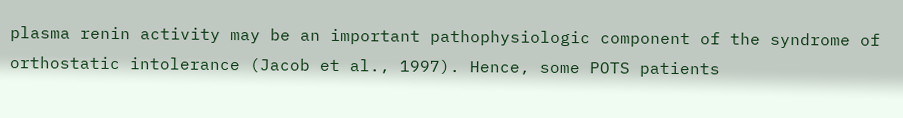plasma renin activity may be an important pathophysiologic component of the syndrome of orthostatic intolerance (Jacob et al., 1997). Hence, some POTS patients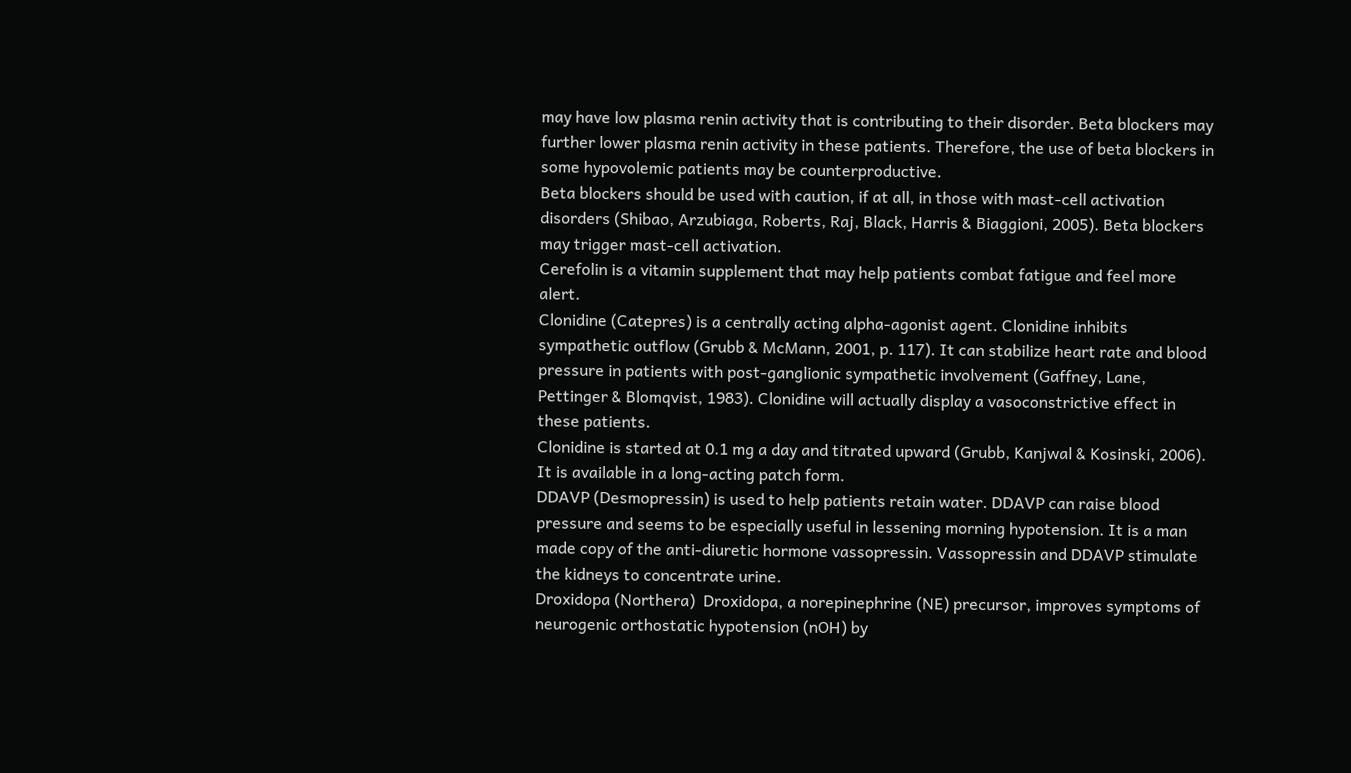may have low plasma renin activity that is contributing to their disorder. Beta blockers may further lower plasma renin activity in these patients. Therefore, the use of beta blockers in some hypovolemic patients may be counterproductive.
Beta blockers should be used with caution, if at all, in those with mast-cell activation disorders (Shibao, Arzubiaga, Roberts, Raj, Black, Harris & Biaggioni, 2005). Beta blockers may trigger mast-cell activation.
Cerefolin is a vitamin supplement that may help patients combat fatigue and feel more alert.
Clonidine (Catepres) is a centrally acting alpha-agonist agent. Clonidine inhibits sympathetic outflow (Grubb & McMann, 2001, p. 117). It can stabilize heart rate and blood pressure in patients with post-ganglionic sympathetic involvement (Gaffney, Lane, Pettinger & Blomqvist, 1983). Clonidine will actually display a vasoconstrictive effect in these patients.
Clonidine is started at 0.1 mg a day and titrated upward (Grubb, Kanjwal & Kosinski, 2006). It is available in a long-acting patch form.
DDAVP (Desmopressin) is used to help patients retain water. DDAVP can raise blood pressure and seems to be especially useful in lessening morning hypotension. It is a man made copy of the anti-diuretic hormone vassopressin. Vassopressin and DDAVP stimulate the kidneys to concentrate urine.
Droxidopa (Northera)  Droxidopa, a norepinephrine (NE) precursor, improves symptoms of neurogenic orthostatic hypotension (nOH) by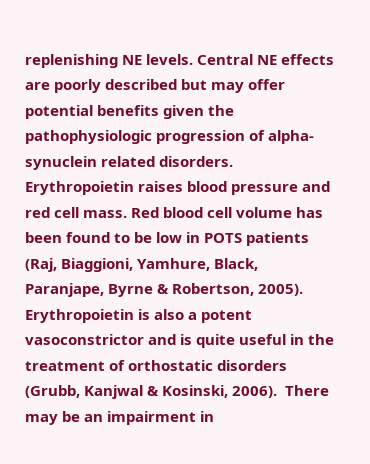replenishing NE levels. Central NE effects are poorly described but may offer potential benefits given the pathophysiologic progression of alpha-synuclein related disorders.
Erythropoietin raises blood pressure and red cell mass. Red blood cell volume has been found to be low in POTS patients (Raj, Biaggioni, Yamhure, Black, Paranjape, Byrne & Robertson, 2005). Erythropoietin is also a potent vasoconstrictor and is quite useful in the treatment of orthostatic disorders (Grubb, Kanjwal & Kosinski, 2006).  There may be an impairment in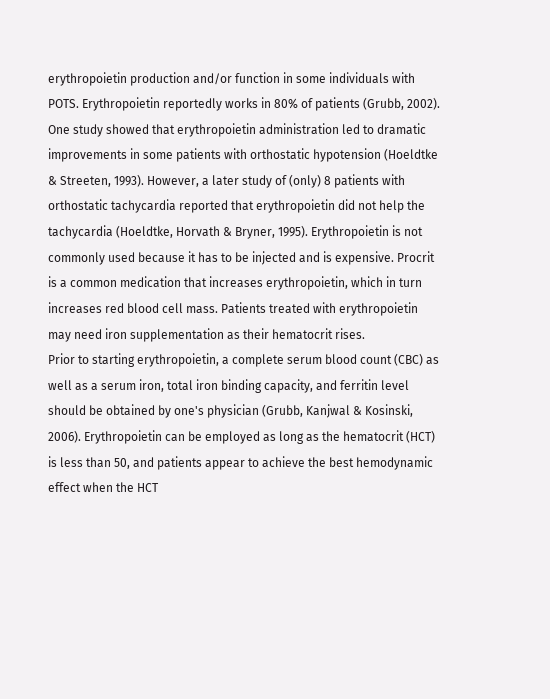erythropoietin production and/or function in some individuals with POTS. Erythropoietin reportedly works in 80% of patients (Grubb, 2002). One study showed that erythropoietin administration led to dramatic improvements in some patients with orthostatic hypotension (Hoeldtke & Streeten, 1993). However, a later study of (only) 8 patients with orthostatic tachycardia reported that erythropoietin did not help the tachycardia (Hoeldtke, Horvath & Bryner, 1995). Erythropoietin is not commonly used because it has to be injected and is expensive. Procrit is a common medication that increases erythropoietin, which in turn increases red blood cell mass. Patients treated with erythropoietin may need iron supplementation as their hematocrit rises.
Prior to starting erythropoietin, a complete serum blood count (CBC) as well as a serum iron, total iron binding capacity, and ferritin level should be obtained by one's physician (Grubb, Kanjwal & Kosinski, 2006). Erythropoietin can be employed as long as the hematocrit (HCT) is less than 50, and patients appear to achieve the best hemodynamic effect when the HCT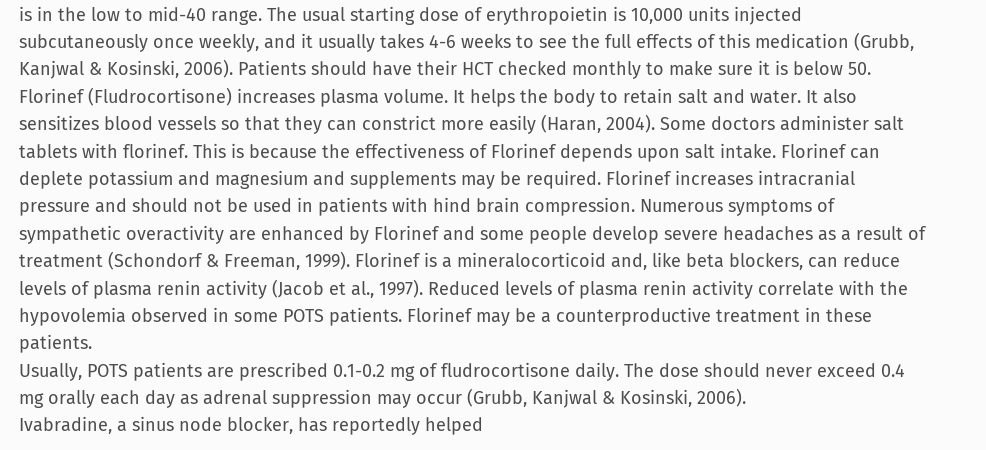is in the low to mid-40 range. The usual starting dose of erythropoietin is 10,000 units injected subcutaneously once weekly, and it usually takes 4-6 weeks to see the full effects of this medication (Grubb, Kanjwal & Kosinski, 2006). Patients should have their HCT checked monthly to make sure it is below 50.
Florinef (Fludrocortisone) increases plasma volume. It helps the body to retain salt and water. It also sensitizes blood vessels so that they can constrict more easily (Haran, 2004). Some doctors administer salt tablets with florinef. This is because the effectiveness of Florinef depends upon salt intake. Florinef can deplete potassium and magnesium and supplements may be required. Florinef increases intracranial pressure and should not be used in patients with hind brain compression. Numerous symptoms of sympathetic overactivity are enhanced by Florinef and some people develop severe headaches as a result of treatment (Schondorf & Freeman, 1999). Florinef is a mineralocorticoid and, like beta blockers, can reduce levels of plasma renin activity (Jacob et al., 1997). Reduced levels of plasma renin activity correlate with the hypovolemia observed in some POTS patients. Florinef may be a counterproductive treatment in these patients.
Usually, POTS patients are prescribed 0.1-0.2 mg of fludrocortisone daily. The dose should never exceed 0.4 mg orally each day as adrenal suppression may occur (Grubb, Kanjwal & Kosinski, 2006).
Ivabradine, a sinus node blocker, has reportedly helped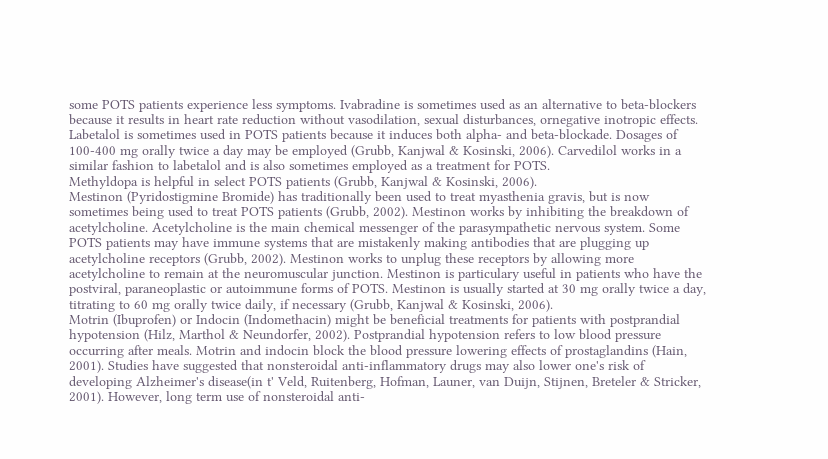some POTS patients experience less symptoms. Ivabradine is sometimes used as an alternative to beta-blockers because it results in heart rate reduction without vasodilation, sexual disturbances, ornegative inotropic effects.
Labetalol is sometimes used in POTS patients because it induces both alpha- and beta-blockade. Dosages of 100-400 mg orally twice a day may be employed (Grubb, Kanjwal & Kosinski, 2006). Carvedilol works in a similar fashion to labetalol and is also sometimes employed as a treatment for POTS.
Methyldopa is helpful in select POTS patients (Grubb, Kanjwal & Kosinski, 2006).
Mestinon (Pyridostigmine Bromide) has traditionally been used to treat myasthenia gravis, but is now sometimes being used to treat POTS patients (Grubb, 2002). Mestinon works by inhibiting the breakdown of acetylcholine. Acetylcholine is the main chemical messenger of the parasympathetic nervous system. Some POTS patients may have immune systems that are mistakenly making antibodies that are plugging up acetylcholine receptors (Grubb, 2002). Mestinon works to unplug these receptors by allowing more acetylcholine to remain at the neuromuscular junction. Mestinon is particulary useful in patients who have the postviral, paraneoplastic or autoimmune forms of POTS. Mestinon is usually started at 30 mg orally twice a day, titrating to 60 mg orally twice daily, if necessary (Grubb, Kanjwal & Kosinski, 2006).
Motrin (Ibuprofen) or Indocin (Indomethacin) might be beneficial treatments for patients with postprandial hypotension (Hilz, Marthol & Neundorfer, 2002). Postprandial hypotension refers to low blood pressure occurring after meals. Motrin and indocin block the blood pressure lowering effects of prostaglandins (Hain, 2001). Studies have suggested that nonsteroidal anti-inflammatory drugs may also lower one's risk of developing Alzheimer's disease(in t' Veld, Ruitenberg, Hofman, Launer, van Duijn, Stijnen, Breteler & Stricker, 2001). However, long term use of nonsteroidal anti-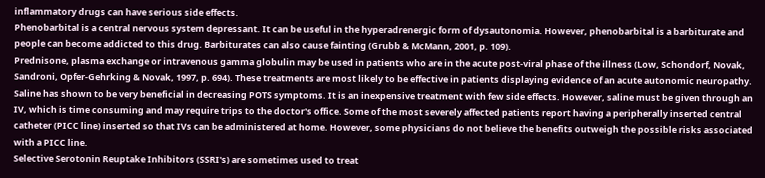inflammatory drugs can have serious side effects.
Phenobarbital is a central nervous system depressant. It can be useful in the hyperadrenergic form of dysautonomia. However, phenobarbital is a barbiturate and people can become addicted to this drug. Barbiturates can also cause fainting (Grubb & McMann, 2001, p. 109).
Prednisone, plasma exchange or intravenous gamma globulin may be used in patients who are in the acute post-viral phase of the illness (Low, Schondorf, Novak, Sandroni, Opfer-Gehrking & Novak, 1997, p. 694). These treatments are most likely to be effective in patients displaying evidence of an acute autonomic neuropathy.
Saline has shown to be very beneficial in decreasing POTS symptoms. It is an inexpensive treatment with few side effects. However, saline must be given through an IV, which is time consuming and may require trips to the doctor's office. Some of the most severely affected patients report having a peripherally inserted central catheter (PICC line) inserted so that IVs can be administered at home. However, some physicians do not believe the benefits outweigh the possible risks associated with a PICC line.
Selective Serotonin Reuptake Inhibitors (SSRI's) are sometimes used to treat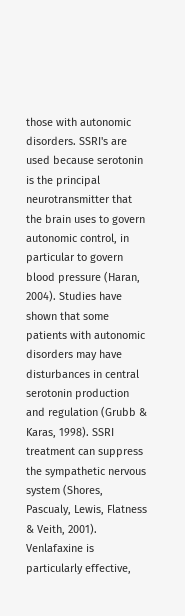those with autonomic disorders. SSRI's are used because serotonin is the principal neurotransmitter that the brain uses to govern autonomic control, in particular to govern blood pressure (Haran, 2004). Studies have shown that some patients with autonomic disorders may have disturbances in central serotonin production and regulation (Grubb & Karas, 1998). SSRI treatment can suppress the sympathetic nervous system (Shores, Pascualy, Lewis, Flatness & Veith, 2001). Venlafaxine is particularly effective,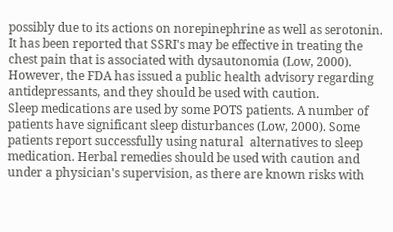possibly due to its actions on norepinephrine as well as serotonin. It has been reported that SSRI's may be effective in treating the chest pain that is associated with dysautonomia (Low, 2000). However, the FDA has issued a public health advisory regarding antidepressants, and they should be used with caution.
Sleep medications are used by some POTS patients. A number of patients have significant sleep disturbances (Low, 2000). Some patients report successfully using natural  alternatives to sleep medication. Herbal remedies should be used with caution and under a physician's supervision, as there are known risks with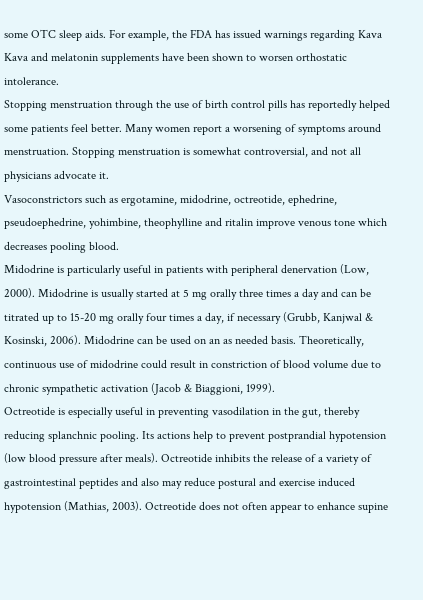some OTC sleep aids. For example, the FDA has issued warnings regarding Kava Kava and melatonin supplements have been shown to worsen orthostatic intolerance.
Stopping menstruation through the use of birth control pills has reportedly helped some patients feel better. Many women report a worsening of symptoms around menstruation. Stopping menstruation is somewhat controversial, and not all physicians advocate it.
Vasoconstrictors such as ergotamine, midodrine, octreotide, ephedrine, pseudoephedrine, yohimbine, theophylline and ritalin improve venous tone which decreases pooling blood.
Midodrine is particularly useful in patients with peripheral denervation (Low, 2000). Midodrine is usually started at 5 mg orally three times a day and can be titrated up to 15-20 mg orally four times a day, if necessary (Grubb, Kanjwal & Kosinski, 2006). Midodrine can be used on an as needed basis. Theoretically, continuous use of midodrine could result in constriction of blood volume due to chronic sympathetic activation (Jacob & Biaggioni, 1999).
Octreotide is especially useful in preventing vasodilation in the gut, thereby reducing splanchnic pooling. Its actions help to prevent postprandial hypotension (low blood pressure after meals). Octreotide inhibits the release of a variety of gastrointestinal peptides and also may reduce postural and exercise induced hypotension (Mathias, 2003). Octreotide does not often appear to enhance supine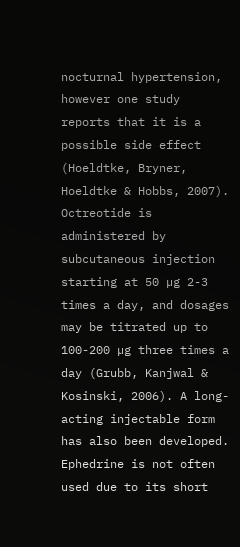nocturnal hypertension, however one study reports that it is a possible side effect (Hoeldtke, Bryner, Hoeldtke & Hobbs, 2007).
Octreotide is administered by subcutaneous injection starting at 50 µg 2-3 times a day, and dosages may be titrated up to 100-200 µg three times a day (Grubb, Kanjwal & Kosinski, 2006). A long-acting injectable form has also been developed.
Ephedrine is not often used due to its short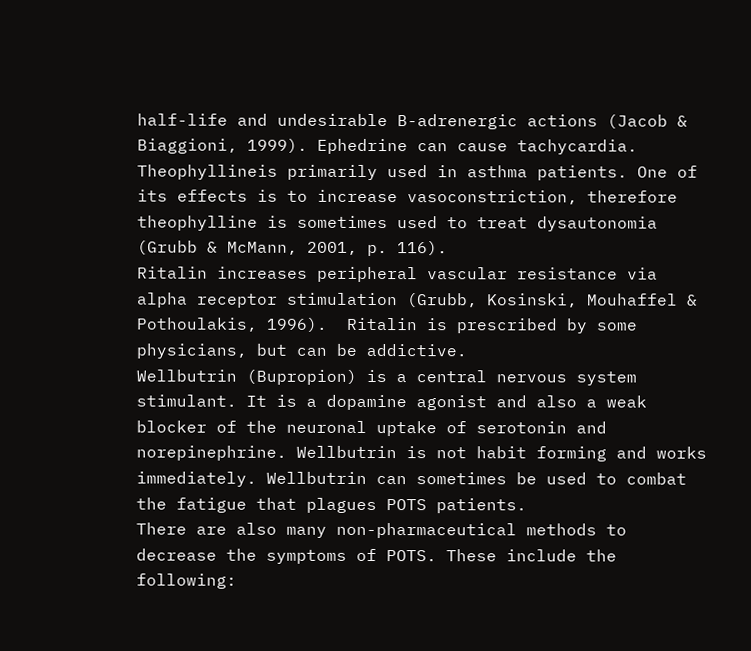half-life and undesirable B-adrenergic actions (Jacob & Biaggioni, 1999). Ephedrine can cause tachycardia.
Theophyllineis primarily used in asthma patients. One of its effects is to increase vasoconstriction, therefore theophylline is sometimes used to treat dysautonomia (Grubb & McMann, 2001, p. 116).
Ritalin increases peripheral vascular resistance via alpha receptor stimulation (Grubb, Kosinski, Mouhaffel & Pothoulakis, 1996).  Ritalin is prescribed by some physicians, but can be addictive.
Wellbutrin (Bupropion) is a central nervous system stimulant. It is a dopamine agonist and also a weak blocker of the neuronal uptake of serotonin and norepinephrine. Wellbutrin is not habit forming and works immediately. Wellbutrin can sometimes be used to combat the fatigue that plagues POTS patients.
There are also many non-pharmaceutical methods to decrease the symptoms of POTS. These include the following: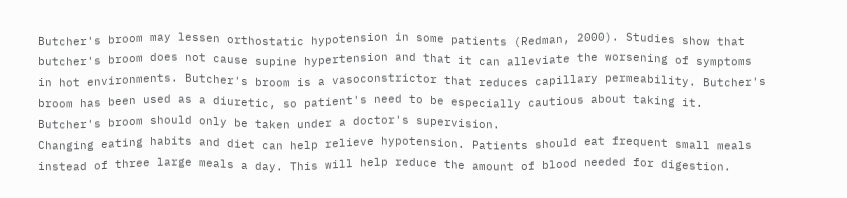Butcher's broom may lessen orthostatic hypotension in some patients (Redman, 2000). Studies show that butcher's broom does not cause supine hypertension and that it can alleviate the worsening of symptoms in hot environments. Butcher's broom is a vasoconstrictor that reduces capillary permeability. Butcher's broom has been used as a diuretic, so patient's need to be especially cautious about taking it. Butcher's broom should only be taken under a doctor's supervision.
Changing eating habits and diet can help relieve hypotension. Patients should eat frequent small meals instead of three large meals a day. This will help reduce the amount of blood needed for digestion.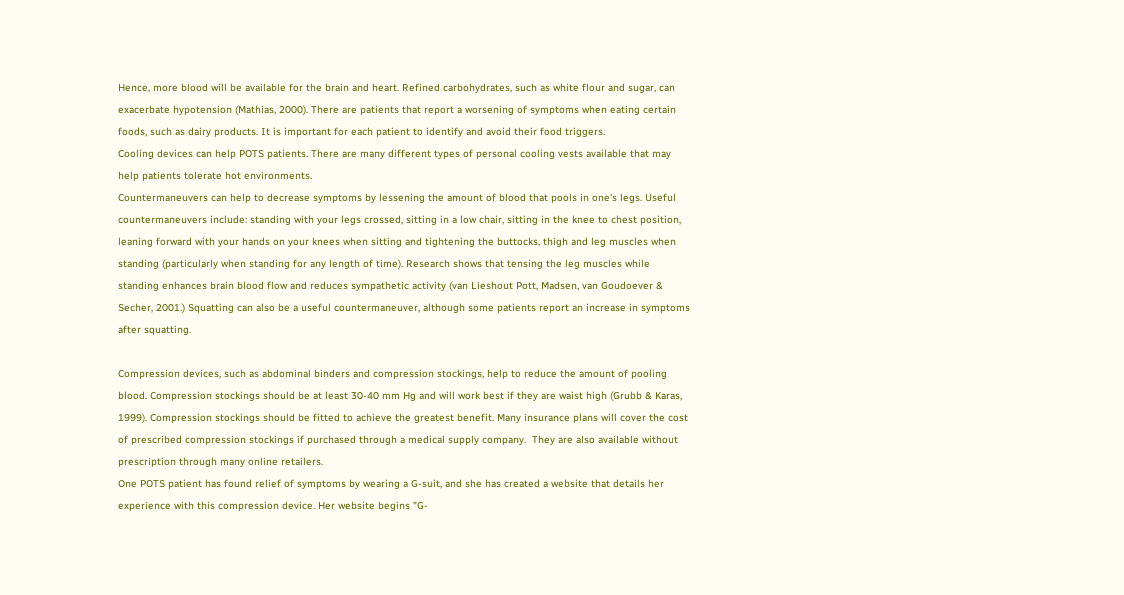Hence, more blood will be available for the brain and heart. Refined carbohydrates, such as white flour and sugar, can exacerbate hypotension (Mathias, 2000). There are patients that report a worsening of symptoms when eating certain foods, such as dairy products. It is important for each patient to identify and avoid their food triggers.
Cooling devices can help POTS patients. There are many different types of personal cooling vests available that may help patients tolerate hot environments.
Countermaneuvers can help to decrease symptoms by lessening the amount of blood that pools in one's legs. Useful countermaneuvers include: standing with your legs crossed, sitting in a low chair, sitting in the knee to chest position, leaning forward with your hands on your knees when sitting and tightening the buttocks, thigh and leg muscles when standing (particularly when standing for any length of time). Research shows that tensing the leg muscles while standing enhances brain blood flow and reduces sympathetic activity (van Lieshout Pott, Madsen, van Goudoever & Secher, 2001.) Squatting can also be a useful countermaneuver, although some patients report an increase in symptoms after squatting.

Compression devices, such as abdominal binders and compression stockings, help to reduce the amount of pooling blood. Compression stockings should be at least 30-40 mm Hg and will work best if they are waist high (Grubb & Karas, 1999). Compression stockings should be fitted to achieve the greatest benefit. Many insurance plans will cover the cost of prescribed compression stockings if purchased through a medical supply company.  They are also available without prescription through many online retailers.
One POTS patient has found relief of symptoms by wearing a G-suit, and she has created a website that details her experience with this compression device. Her website begins "G-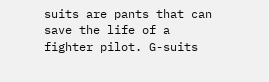suits are pants that can save the life of a fighter pilot. G-suits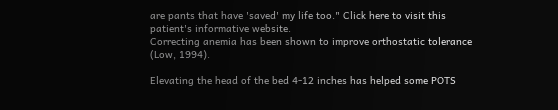are pants that have 'saved' my life too." Click here to visit this patient's informative website.
Correcting anemia has been shown to improve orthostatic tolerance (Low, 1994).

Elevating the head of the bed 4-12 inches has helped some POTS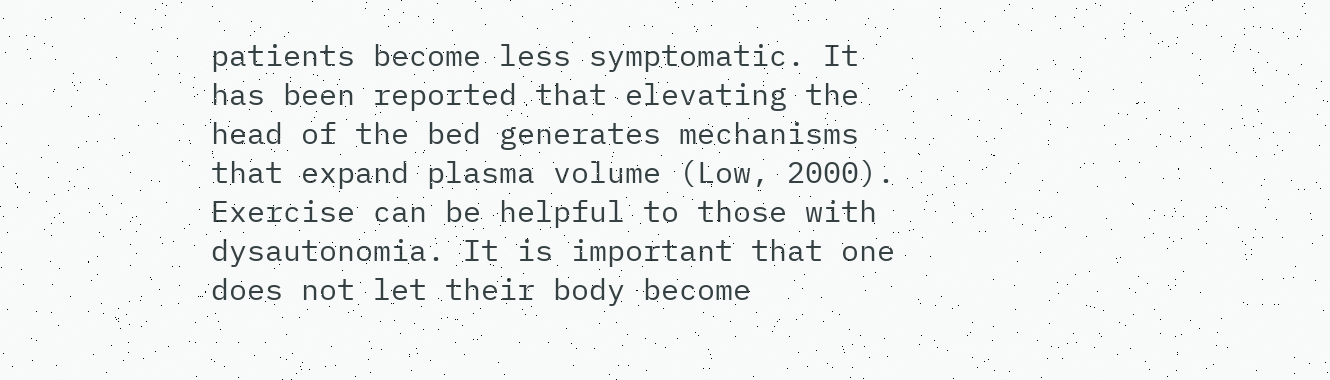patients become less symptomatic. It has been reported that elevating the head of the bed generates mechanisms that expand plasma volume (Low, 2000).
Exercise can be helpful to those with dysautonomia. It is important that one does not let their body become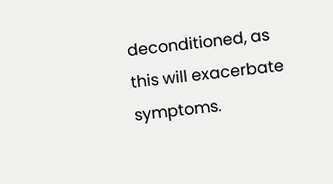deconditioned, as this will exacerbate symptoms.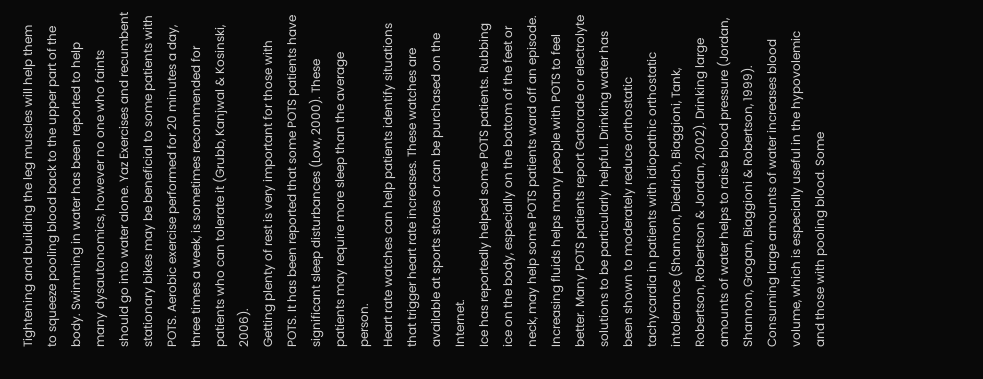Tightening and building the leg muscles will help them to squeeze pooling blood back to the upper part of the body. Swimming in water has been reported to help many dysautonomics, however no one who faints should go into water alone. Yaz Exercises and recumbent stationary bikes may be beneficial to some patients with POTS. Aerobic exercise performed for 20 minutes a day, three times a week, is sometimes recommended for patients who can tolerate it (Grubb, Kanjwal & Kosinski, 2006).
Getting plenty of rest is very important for those with POTS. It has been reported that some POTS patients have significant sleep disturbances (Low, 2000). These patients may require more sleep than the average person.
Heart rate watches can help patients identify situations that trigger heart rate increases. These watches are available at sports stores or can be purchased on the Internet.
Ice has reportedly helped some POTS patients. Rubbing ice on the body, especially on the bottom of the feet or neck, may help some POTS patients ward off an episode.
Increasing fluids helps many people with POTS to feel better. Many POTS patients report Gatorade or electrolyte solutions to be particularly helpful. Drinking water has been shown to moderately reduce orthostatic tachycardia in patients with idiopathic orthostatic intolerance (Shannon, Diedrich, Biaggioni, Tank, Robertson, Robertson & Jordan, 2002). Drinking large amounts of water helps to raise blood pressure (Jordan, Shannon, Grogan, Biaggioni & Robertson, 1999). Consuming large amounts of water increases blood volume, which is especially useful in the hypovolemic and those with pooling blood. Some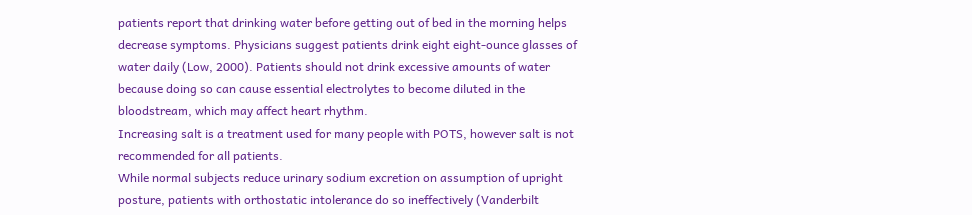patients report that drinking water before getting out of bed in the morning helps decrease symptoms. Physicians suggest patients drink eight eight-ounce glasses of water daily (Low, 2000). Patients should not drink excessive amounts of water because doing so can cause essential electrolytes to become diluted in the bloodstream, which may affect heart rhythm.
Increasing salt is a treatment used for many people with POTS, however salt is not recommended for all patients.
While normal subjects reduce urinary sodium excretion on assumption of upright posture, patients with orthostatic intolerance do so ineffectively (Vanderbilt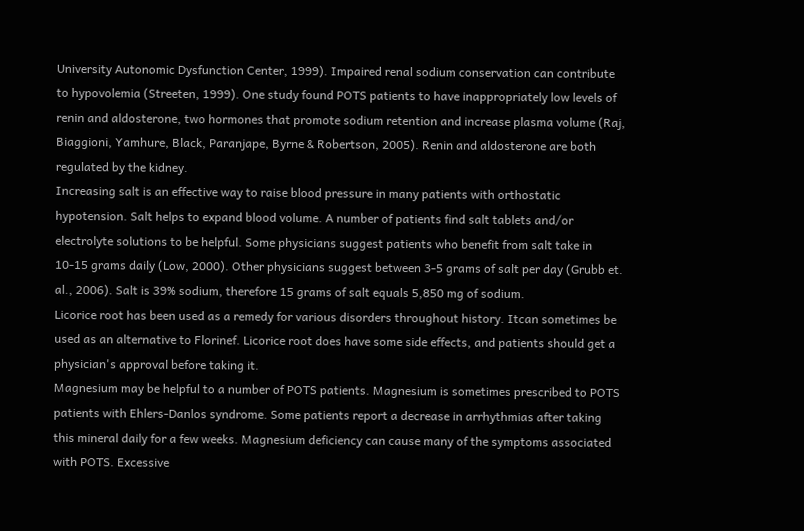University Autonomic Dysfunction Center, 1999). Impaired renal sodium conservation can contribute to hypovolemia (Streeten, 1999). One study found POTS patients to have inappropriately low levels of renin and aldosterone, two hormones that promote sodium retention and increase plasma volume (Raj, Biaggioni, Yamhure, Black, Paranjape, Byrne & Robertson, 2005). Renin and aldosterone are both regulated by the kidney.
Increasing salt is an effective way to raise blood pressure in many patients with orthostatic hypotension. Salt helps to expand blood volume. A number of patients find salt tablets and/or electrolyte solutions to be helpful. Some physicians suggest patients who benefit from salt take in 10-15 grams daily (Low, 2000). Other physicians suggest between 3-5 grams of salt per day (Grubb et. al., 2006). Salt is 39% sodium, therefore 15 grams of salt equals 5,850 mg of sodium.
Licorice root has been used as a remedy for various disorders throughout history. Itcan sometimes be used as an alternative to Florinef. Licorice root does have some side effects, and patients should get a physician's approval before taking it.
Magnesium may be helpful to a number of POTS patients. Magnesium is sometimes prescribed to POTS patients with Ehlers-Danlos syndrome. Some patients report a decrease in arrhythmias after taking this mineral daily for a few weeks. Magnesium deficiency can cause many of the symptoms associated with POTS. Excessive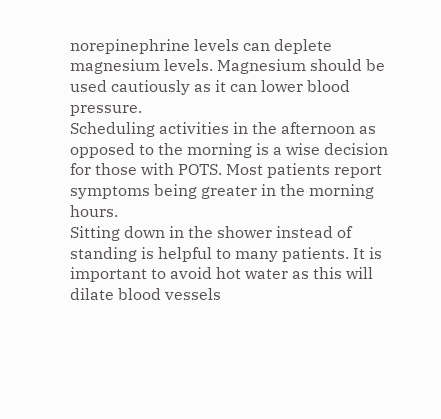norepinephrine levels can deplete magnesium levels. Magnesium should be used cautiously as it can lower blood pressure.
Scheduling activities in the afternoon as opposed to the morning is a wise decision for those with POTS. Most patients report symptoms being greater in the morning hours.
Sitting down in the shower instead of standing is helpful to many patients. It is important to avoid hot water as this will dilate blood vessels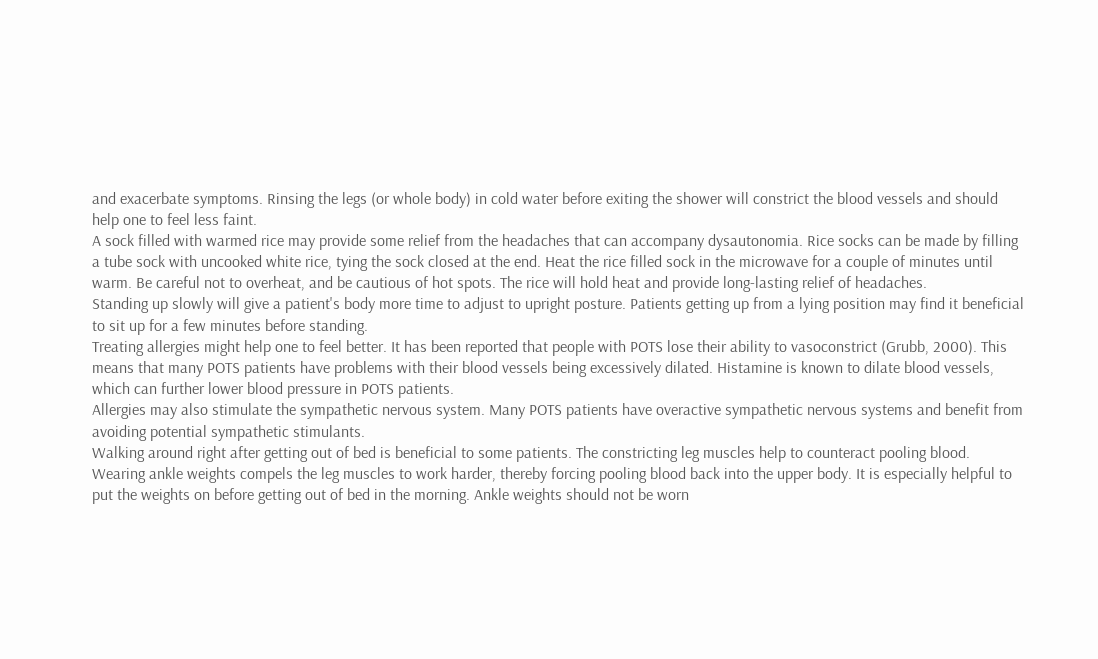and exacerbate symptoms. Rinsing the legs (or whole body) in cold water before exiting the shower will constrict the blood vessels and should help one to feel less faint.
A sock filled with warmed rice may provide some relief from the headaches that can accompany dysautonomia. Rice socks can be made by filling a tube sock with uncooked white rice, tying the sock closed at the end. Heat the rice filled sock in the microwave for a couple of minutes until warm. Be careful not to overheat, and be cautious of hot spots. The rice will hold heat and provide long-lasting relief of headaches.
Standing up slowly will give a patient's body more time to adjust to upright posture. Patients getting up from a lying position may find it beneficial to sit up for a few minutes before standing.
Treating allergies might help one to feel better. It has been reported that people with POTS lose their ability to vasoconstrict (Grubb, 2000). This means that many POTS patients have problems with their blood vessels being excessively dilated. Histamine is known to dilate blood vessels, which can further lower blood pressure in POTS patients.
Allergies may also stimulate the sympathetic nervous system. Many POTS patients have overactive sympathetic nervous systems and benefit from avoiding potential sympathetic stimulants.
Walking around right after getting out of bed is beneficial to some patients. The constricting leg muscles help to counteract pooling blood.
Wearing ankle weights compels the leg muscles to work harder, thereby forcing pooling blood back into the upper body. It is especially helpful to put the weights on before getting out of bed in the morning. Ankle weights should not be worn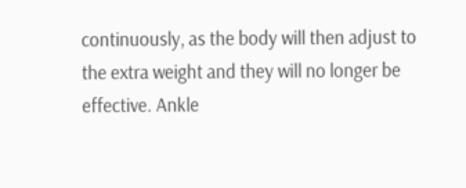continuously, as the body will then adjust to the extra weight and they will no longer be effective. Ankle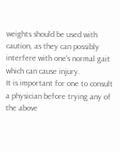weights should be used with caution, as they can possibly interfere with one's normal gait which can cause injury.
It is important for one to consult a physician before trying any of the above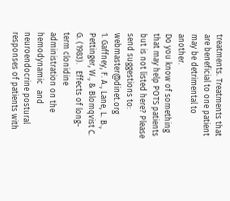treatments. Treatments that are beneficial to one patient may be detrimental to another.
Do you know of something that may help POTS patients but is not listed here? Please send suggestions to: webmaster@dinet.org
1. Gaffney, F. A., Lane, L. B., Pettinger, W., & Blomqvist C. G. (1983).   Effects of long-term clonidine administration on the hemodynamic   and neuroendocrine postural responses of patients with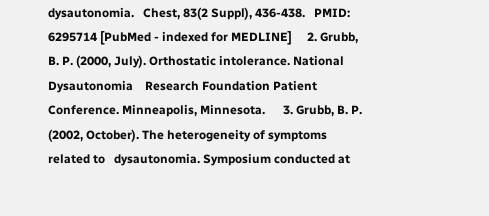dysautonomia.   Chest, 83(2 Suppl), 436-438.   PMID: 6295714 [PubMed - indexed for MEDLINE]     2. Grubb, B. P. (2000, July). Orthostatic intolerance. National Dysautonomia    Research Foundation Patient Conference. Minneapolis, Minnesota.      3. Grubb, B. P. (2002, October). The heterogeneity of symptoms related to   dysautonomia. Symposium conducted at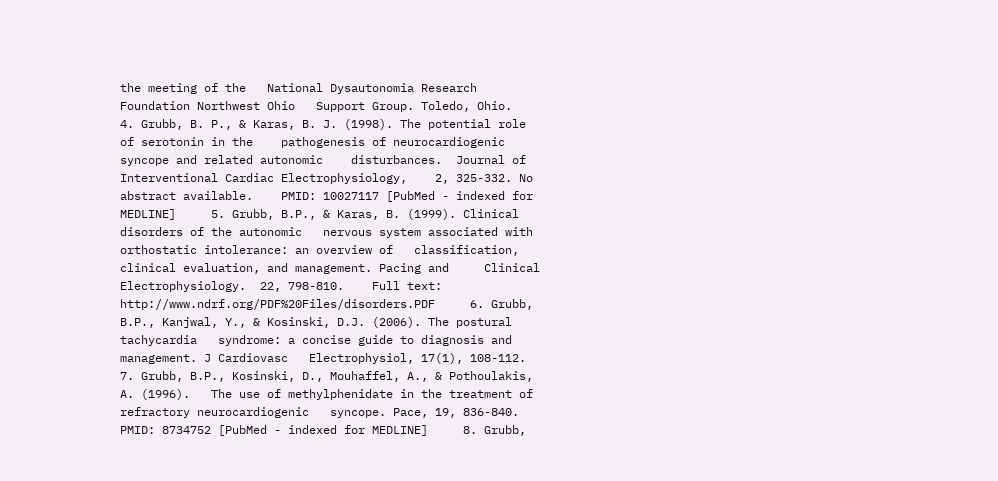the meeting of the   National Dysautonomia Research Foundation Northwest Ohio   Support Group. Toledo, Ohio.     4. Grubb, B. P., & Karas, B. J. (1998). The potential role of serotonin in the    pathogenesis of neurocardiogenic syncope and related autonomic    disturbances.  Journal of Interventional Cardiac Electrophysiology,    2, 325-332. No abstract available.    PMID: 10027117 [PubMed - indexed for MEDLINE]     5. Grubb, B.P., & Karas, B. (1999). Clinical disorders of the autonomic   nervous system associated with orthostatic intolerance: an overview of   classification, clinical evaluation, and management. Pacing and     Clinical Electrophysiology.  22, 798-810.    Full text: http://www.ndrf.org/PDF%20Files/disorders.PDF     6. Grubb, B.P., Kanjwal, Y., & Kosinski, D.J. (2006). The postural tachycardia   syndrome: a concise guide to diagnosis and management. J Cardiovasc   Electrophysiol, 17(1), 108-112.     7. Grubb, B.P., Kosinski, D., Mouhaffel, A., & Pothoulakis, A. (1996).   The use of methylphenidate in the treatment of refractory neurocardiogenic   syncope. Pace, 19, 836-840.   PMID: 8734752 [PubMed - indexed for MEDLINE]     8. Grubb,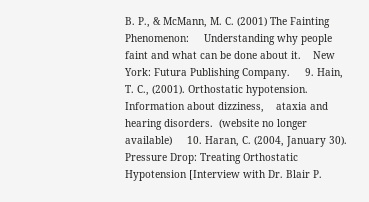B. P., & McMann, M. C. (2001) The Fainting Phenomenon:     Understanding why people faint and what can be done about it.    New York: Futura Publishing Company.     9. Hain, T. C., (2001). Orthostatic hypotension. Information about dizziness,    ataxia and hearing disorders.  (website no longer available)     10. Haran, C. (2004, January 30). Pressure Drop: Treating Orthostatic   Hypotension [Interview with Dr. Blair P.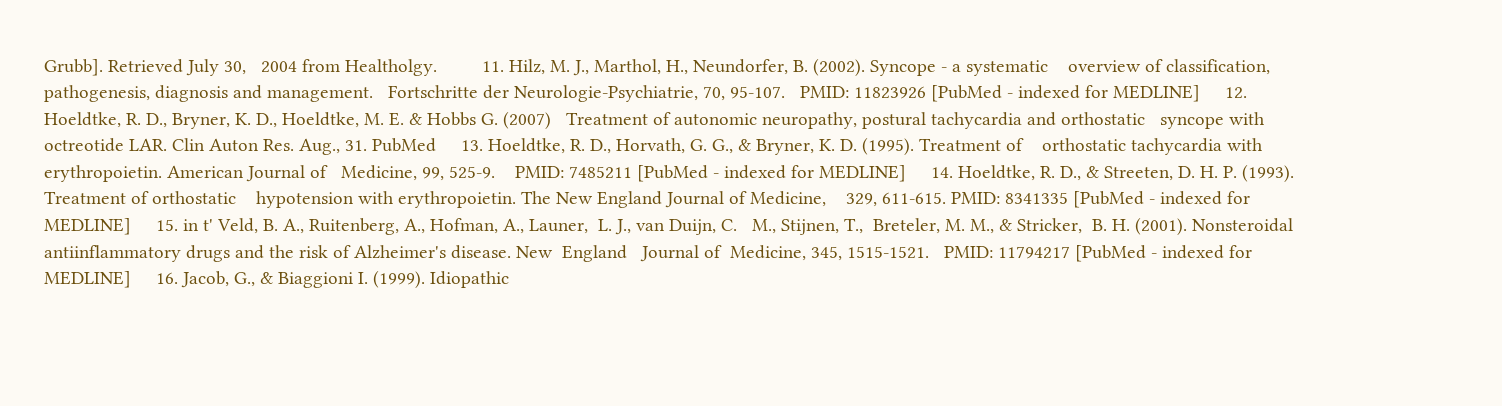Grubb]. Retrieved July 30,   2004 from Healtholgy.         11. Hilz, M. J., Marthol, H., Neundorfer, B. (2002). Syncope - a systematic    overview of classification, pathogenesis, diagnosis and management.   Fortschritte der Neurologie-Psychiatrie, 70, 95-107.   PMID: 11823926 [PubMed - indexed for MEDLINE]     12. Hoeldtke, R. D., Bryner, K. D., Hoeldtke, M. E. & Hobbs G. (2007)   Treatment of autonomic neuropathy, postural tachycardia and orthostatic   syncope with octreotide LAR. Clin Auton Res. Aug., 31. PubMed     13. Hoeldtke, R. D., Horvath, G. G., & Bryner, K. D. (1995). Treatment of    orthostatic tachycardia with erythropoietin. American Journal of   Medicine, 99, 525-9.    PMID: 7485211 [PubMed - indexed for MEDLINE]     14. Hoeldtke, R. D., & Streeten, D. H. P. (1993). Treatment of orthostatic    hypotension with erythropoietin. The New England Journal of Medicine,    329, 611-615. PMID: 8341335 [PubMed - indexed for MEDLINE]     15. in t' Veld, B. A., Ruitenberg, A., Hofman, A., Launer,  L. J., van Duijn, C.   M., Stijnen, T.,  Breteler, M. M., & Stricker,  B. H. (2001). Nonsteroidal   antiinflammatory drugs and the risk of Alzheimer's disease. New  England   Journal of  Medicine, 345, 1515-1521.   PMID: 11794217 [PubMed - indexed for MEDLINE]     16. Jacob, G., & Biaggioni I. (1999). Idiopathic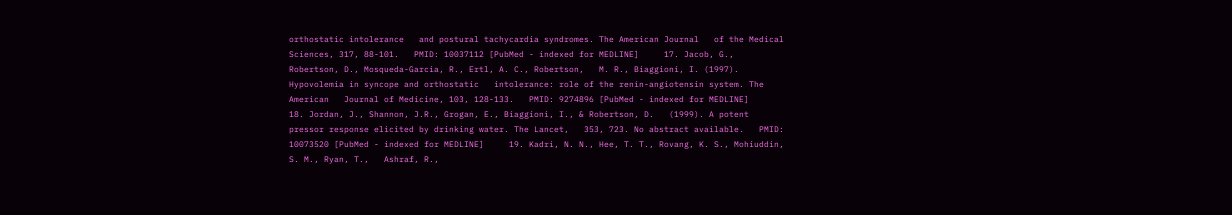orthostatic intolerance   and postural tachycardia syndromes. The American Journal   of the Medical Sciences, 317, 88-101.   PMID: 10037112 [PubMed - indexed for MEDLINE]     17. Jacob, G., Robertson, D., Mosqueda-Garcia, R., Ertl, A. C., Robertson,   M. R., Biaggioni, I. (1997). Hypovolemia in syncope and orthostatic   intolerance: role of the renin-angiotensin system. The American   Journal of Medicine, 103, 128-133.   PMID: 9274896 [PubMed - indexed for MEDLINE]     18. Jordan, J., Shannon, J.R., Grogan, E., Biaggioni, I., & Robertson, D.   (1999). A potent pressor response elicited by drinking water. The Lancet,   353, 723. No abstract available.   PMID: 10073520 [PubMed - indexed for MEDLINE]     19. Kadri, N. N., Hee, T. T., Rovang, K. S., Mohiuddin, S. M., Ryan, T.,   Ashraf, R.,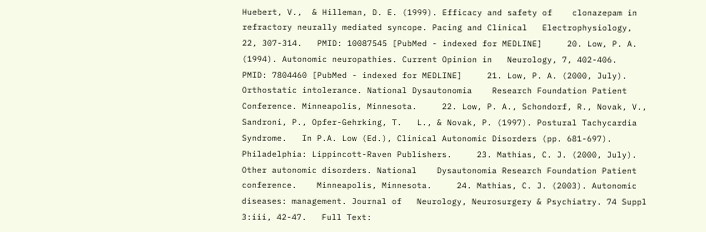Huebert, V.,  & Hilleman, D. E. (1999). Efficacy and safety of    clonazepam in refractory neurally mediated syncope. Pacing and Clinical   Electrophysiology, 22, 307-314.   PMID: 10087545 [PubMed - indexed for MEDLINE]     20. Low, P. A. (1994). Autonomic neuropathies. Current Opinion in   Neurology, 7, 402-406.   PMID: 7804460 [PubMed - indexed for MEDLINE]     21. Low, P. A. (2000, July). Orthostatic intolerance. National Dysautonomia    Research Foundation Patient Conference. Minneapolis, Minnesota.     22. Low, P. A., Schondorf, R., Novak, V., Sandroni, P., Opfer-Gehrking, T.   L., & Novak, P. (1997). Postural Tachycardia Syndrome.   In P.A. Low (Ed.), Clinical Autonomic Disorders (pp. 681-697).      Philadelphia: Lippincott-Raven Publishers.     23. Mathias, C. J. (2000, July). Other autonomic disorders. National    Dysautonomia Research Foundation Patient conference.    Minneapolis, Minnesota.     24. Mathias, C. J. (2003). Autonomic diseases: management. Journal of   Neurology, Neurosurgery & Psychiatry. 74 Suppl 3:iii, 42-47.   Full Text: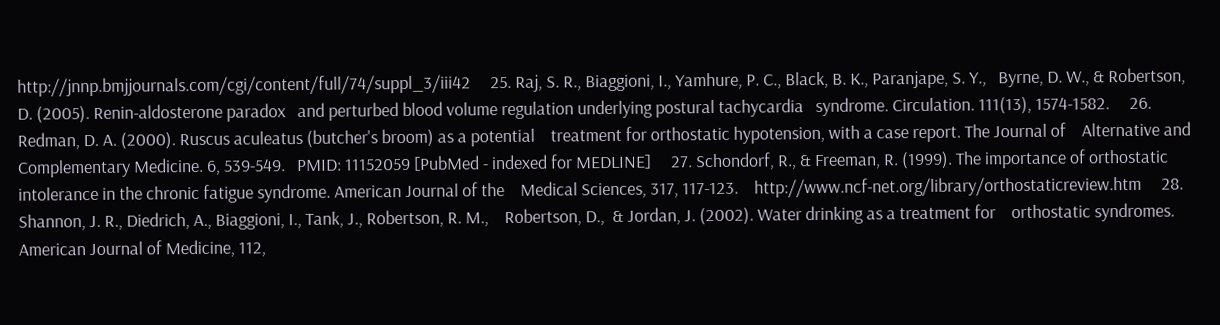http://jnnp.bmjjournals.com/cgi/content/full/74/suppl_3/iii42     25. Raj, S. R., Biaggioni, I., Yamhure, P. C., Black, B. K., Paranjape, S. Y.,   Byrne, D. W., & Robertson, D. (2005). Renin-aldosterone paradox   and perturbed blood volume regulation underlying postural tachycardia   syndrome. Circulation. 111(13), 1574-1582.     26. Redman, D. A. (2000). Ruscus aculeatus (butcher's broom) as a potential    treatment for orthostatic hypotension, with a case report. The Journal of    Alternative and Complementary Medicine. 6, 539-549.   PMID: 11152059 [PubMed - indexed for MEDLINE]     27. Schondorf, R., & Freeman, R. (1999). The importance of orthostatic    intolerance in the chronic fatigue syndrome. American Journal of the    Medical Sciences, 317, 117-123.    http://www.ncf-net.org/library/orthostaticreview.htm     28. Shannon, J. R., Diedrich, A., Biaggioni, I., Tank, J., Robertson, R. M.,    Robertson, D.,  & Jordan, J. (2002). Water drinking as a treatment for    orthostatic syndromes. American Journal of Medicine, 112,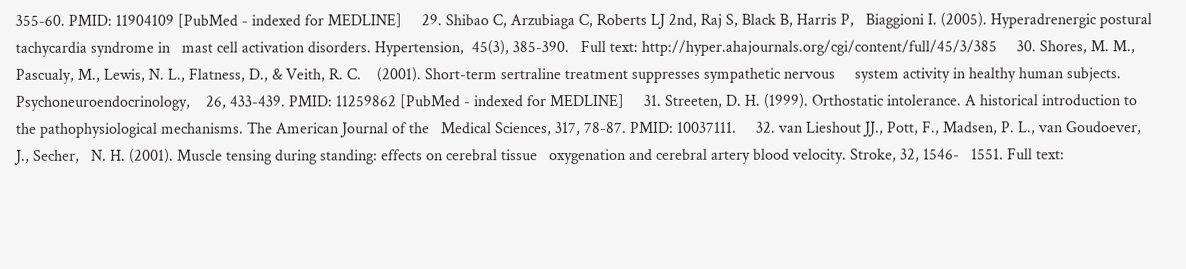355-60. PMID: 11904109 [PubMed - indexed for MEDLINE]     29. Shibao C, Arzubiaga C, Roberts LJ 2nd, Raj S, Black B, Harris P,   Biaggioni I. (2005). Hyperadrenergic postural tachycardia syndrome in   mast cell activation disorders. Hypertension,  45(3), 385-390.   Full text: http://hyper.ahajournals.org/cgi/content/full/45/3/385     30. Shores, M. M., Pascualy, M., Lewis, N. L., Flatness, D., & Veith, R. C.    (2001). Short-term sertraline treatment suppresses sympathetic nervous     system activity in healthy human subjects. Psychoneuroendocrinology,    26, 433-439. PMID: 11259862 [PubMed - indexed for MEDLINE]     31. Streeten, D. H. (1999). Orthostatic intolerance. A historical introduction to   the pathophysiological mechanisms. The American Journal of the   Medical Sciences, 317, 78-87. PMID: 10037111.     32. van Lieshout JJ., Pott, F., Madsen, P. L., van Goudoever,  J., Secher,   N. H. (2001). Muscle tensing during standing: effects on cerebral tissue   oxygenation and cerebral artery blood velocity. Stroke, 32, 1546-   1551. Full text: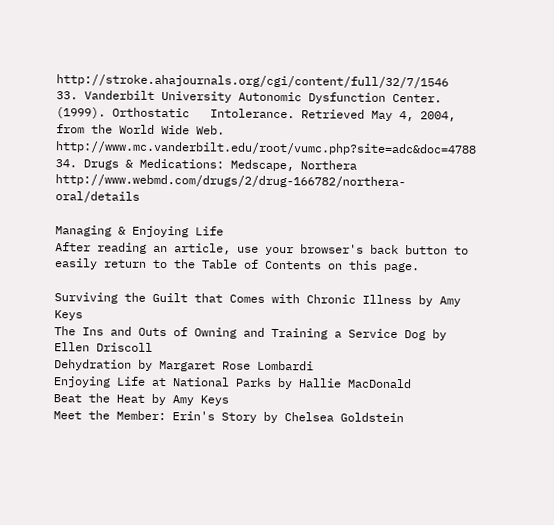http://stroke.ahajournals.org/cgi/content/full/32/7/1546     33. Vanderbilt University Autonomic Dysfunction Center. (1999). Orthostatic   Intolerance. Retrieved May 4, 2004, from the World Wide Web.   http://www.mc.vanderbilt.edu/root/vumc.php?site=adc&doc=4788  34. Drugs & Medications: Medscape, Northera http://www.webmd.com/drugs/2/drug-166782/northera-oral/details

Managing & Enjoying Life
After reading an article, use your browser's back button to easily return to the Table of Contents on this page.

Surviving the Guilt that Comes with Chronic Illness by Amy Keys
The Ins and Outs of Owning and Training a Service Dog by Ellen Driscoll
Dehydration by Margaret Rose Lombardi
Enjoying Life at National Parks by Hallie MacDonald
Beat the Heat by Amy Keys
Meet the Member: Erin's Story by Chelsea Goldstein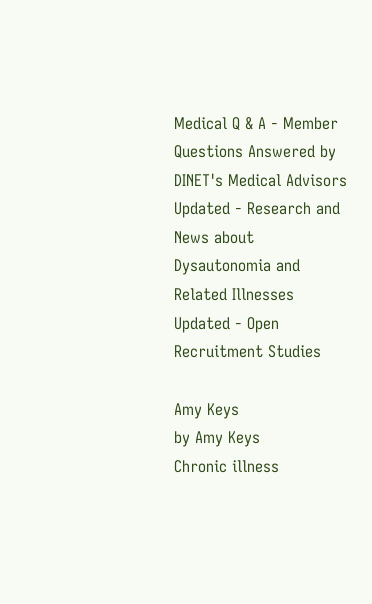Medical Q & A - Member Questions Answered by DINET's Medical Advisors
Updated - Research and News about Dysautonomia and Related Illnesses
Updated - Open Recruitment Studies

Amy Keys
by Amy Keys
Chronic illness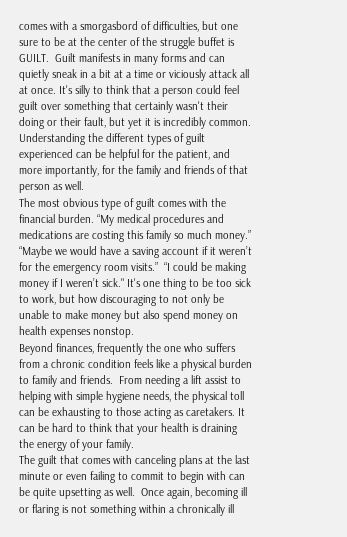comes with a smorgasbord of difficulties, but one sure to be at the center of the struggle buffet is GUILT.  Guilt manifests in many forms and can quietly sneak in a bit at a time or viciously attack all at once. It's silly to think that a person could feel guilt over something that certainly wasn't their doing or their fault, but yet it is incredibly common.  Understanding the different types of guilt experienced can be helpful for the patient, and more importantly, for the family and friends of that person as well.
The most obvious type of guilt comes with the financial burden. “My medical procedures and medications are costing this family so much money.”  “Maybe we would have a saving account if it weren’t for the emergency room visits.”  “I could be making money if I weren’t sick." It's one thing to be too sick to work, but how discouraging to not only be unable to make money but also spend money on health expenses nonstop.
Beyond finances, frequently the one who suffers from a chronic condition feels like a physical burden to family and friends.  From needing a lift assist to helping with simple hygiene needs, the physical toll can be exhausting to those acting as caretakers. It can be hard to think that your health is draining the energy of your family.
The guilt that comes with canceling plans at the last minute or even failing to commit to begin with can be quite upsetting as well.  Once again, becoming ill or flaring is not something within a chronically ill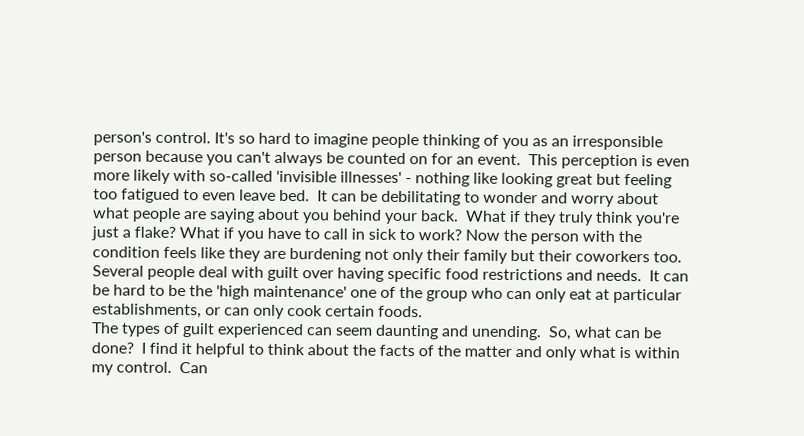person's control. It's so hard to imagine people thinking of you as an irresponsible person because you can't always be counted on for an event.  This perception is even more likely with so-called 'invisible illnesses' - nothing like looking great but feeling too fatigued to even leave bed.  It can be debilitating to wonder and worry about what people are saying about you behind your back.  What if they truly think you're just a flake? What if you have to call in sick to work? Now the person with the condition feels like they are burdening not only their family but their coworkers too.
Several people deal with guilt over having specific food restrictions and needs.  It can be hard to be the 'high maintenance' one of the group who can only eat at particular establishments, or can only cook certain foods.
The types of guilt experienced can seem daunting and unending.  So, what can be done?  I find it helpful to think about the facts of the matter and only what is within my control.  Can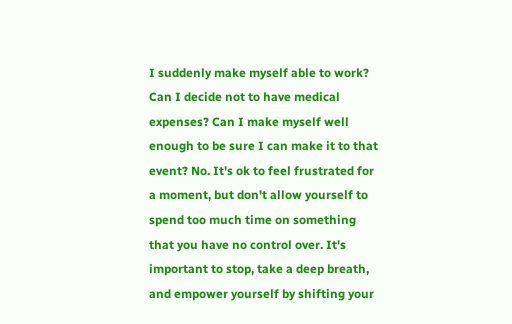I suddenly make myself able to work? Can I decide not to have medical expenses? Can I make myself well enough to be sure I can make it to that event? No. It's ok to feel frustrated for a moment, but don't allow yourself to spend too much time on something that you have no control over. It's important to stop, take a deep breath, and empower yourself by shifting your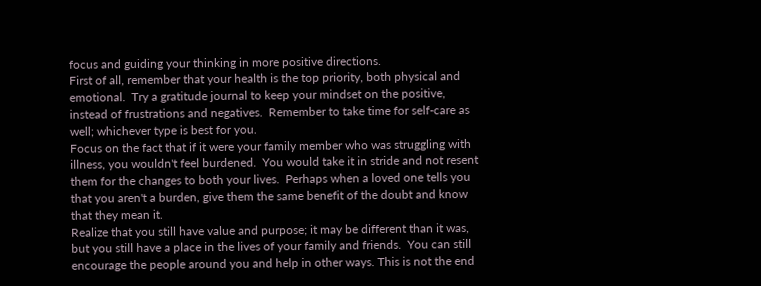focus and guiding your thinking in more positive directions.
First of all, remember that your health is the top priority, both physical and emotional.  Try a gratitude journal to keep your mindset on the positive, instead of frustrations and negatives.  Remember to take time for self-care as well; whichever type is best for you.
Focus on the fact that if it were your family member who was struggling with illness, you wouldn't feel burdened.  You would take it in stride and not resent them for the changes to both your lives.  Perhaps when a loved one tells you that you aren't a burden, give them the same benefit of the doubt and know that they mean it.
Realize that you still have value and purpose; it may be different than it was, but you still have a place in the lives of your family and friends.  You can still encourage the people around you and help in other ways. This is not the end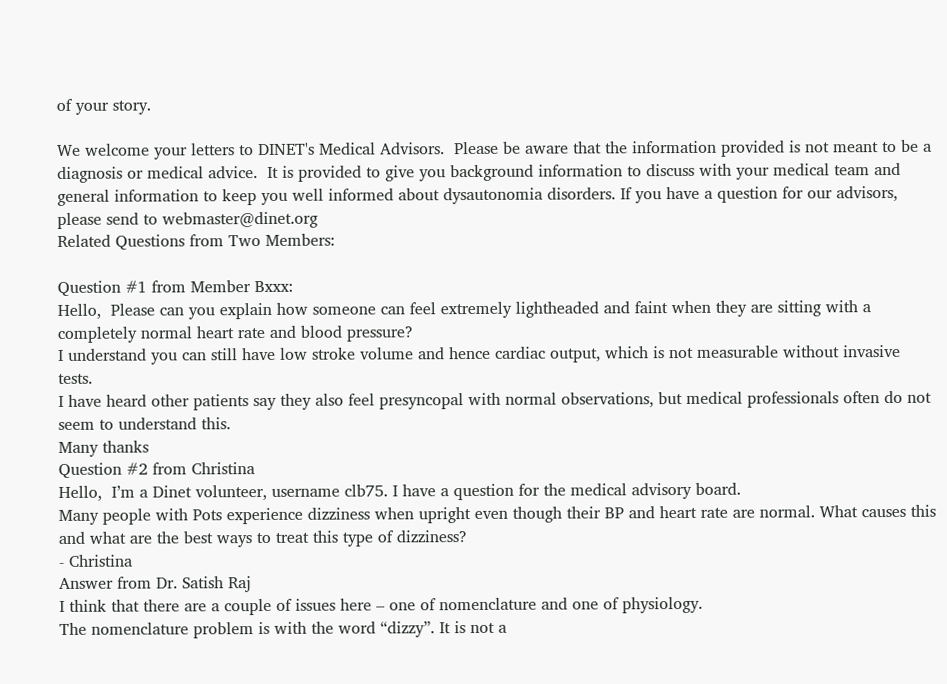of your story.

We welcome your letters to DINET's Medical Advisors.  Please be aware that the information provided is not meant to be a diagnosis or medical advice.  It is provided to give you background information to discuss with your medical team and general information to keep you well informed about dysautonomia disorders. If you have a question for our advisors, please send to webmaster@dinet.org
Related Questions from Two Members:

Question #1 from Member Bxxx:
Hello,  Please can you explain how someone can feel extremely lightheaded and faint when they are sitting with a completely normal heart rate and blood pressure?
I understand you can still have low stroke volume and hence cardiac output, which is not measurable without invasive tests.
I have heard other patients say they also feel presyncopal with normal observations, but medical professionals often do not seem to understand this.
Many thanks
Question #2 from Christina
Hello,  I’m a Dinet volunteer, username clb75. I have a question for the medical advisory board.
Many people with Pots experience dizziness when upright even though their BP and heart rate are normal. What causes this and what are the best ways to treat this type of dizziness?
- Christina
Answer from Dr. Satish Raj
I think that there are a couple of issues here – one of nomenclature and one of physiology.
The nomenclature problem is with the word “dizzy”. It is not a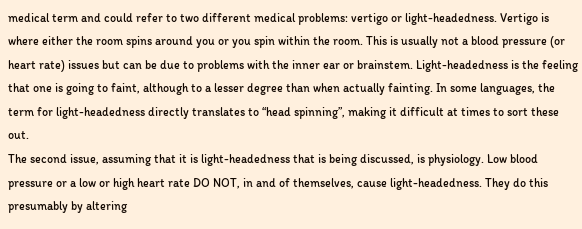medical term and could refer to two different medical problems: vertigo or light-headedness. Vertigo is where either the room spins around you or you spin within the room. This is usually not a blood pressure (or heart rate) issues but can be due to problems with the inner ear or brainstem. Light-headedness is the feeling that one is going to faint, although to a lesser degree than when actually fainting. In some languages, the term for light-headedness directly translates to “head spinning”, making it difficult at times to sort these out.
The second issue, assuming that it is light-headedness that is being discussed, is physiology. Low blood pressure or a low or high heart rate DO NOT, in and of themselves, cause light-headedness. They do this presumably by altering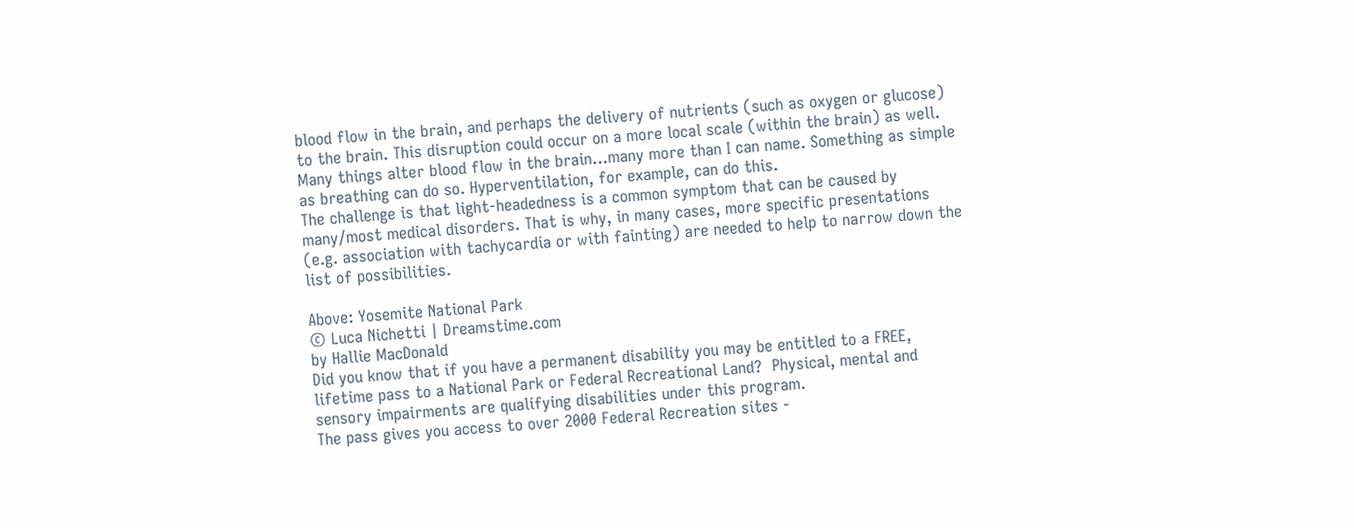blood flow in the brain, and perhaps the delivery of nutrients (such as oxygen or glucose) to the brain. This disruption could occur on a more local scale (within the brain) as well. Many things alter blood flow in the brain…many more than I can name. Something as simple as breathing can do so. Hyperventilation, for example, can do this.
The challenge is that light-headedness is a common symptom that can be caused by many/most medical disorders. That is why, in many cases, more specific presentations (e.g. association with tachycardia or with fainting) are needed to help to narrow down the list of possibilities.

Above: Yosemite National Park
© Luca Nichetti | Dreamstime.com
by Hallie MacDonald
Did you know that if you have a permanent disability you may be entitled to a FREE, lifetime pass to a National Park or Federal Recreational Land?  Physical, mental and sensory impairments are qualifying disabilities under this program.
The pass gives you access to over 2000 Federal Recreation sites -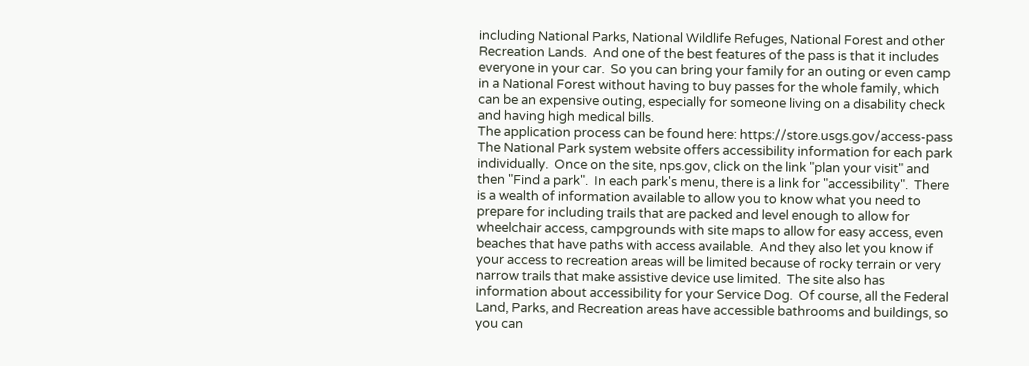including National Parks, National Wildlife Refuges, National Forest and other Recreation Lands.  And one of the best features of the pass is that it includes everyone in your car.  So you can bring your family for an outing or even camp in a National Forest without having to buy passes for the whole family, which can be an expensive outing, especially for someone living on a disability check and having high medical bills.
The application process can be found here: https://store.usgs.gov/access-pass
The National Park system website offers accessibility information for each park individually.  Once on the site, nps.gov, click on the link "plan your visit" and then "Find a park".  In each park's menu, there is a link for "accessibility".  There is a wealth of information available to allow you to know what you need to prepare for including trails that are packed and level enough to allow for wheelchair access, campgrounds with site maps to allow for easy access, even beaches that have paths with access available.  And they also let you know if your access to recreation areas will be limited because of rocky terrain or very narrow trails that make assistive device use limited.  The site also has information about accessibility for your Service Dog.  Of course, all the Federal Land, Parks, and Recreation areas have accessible bathrooms and buildings, so you can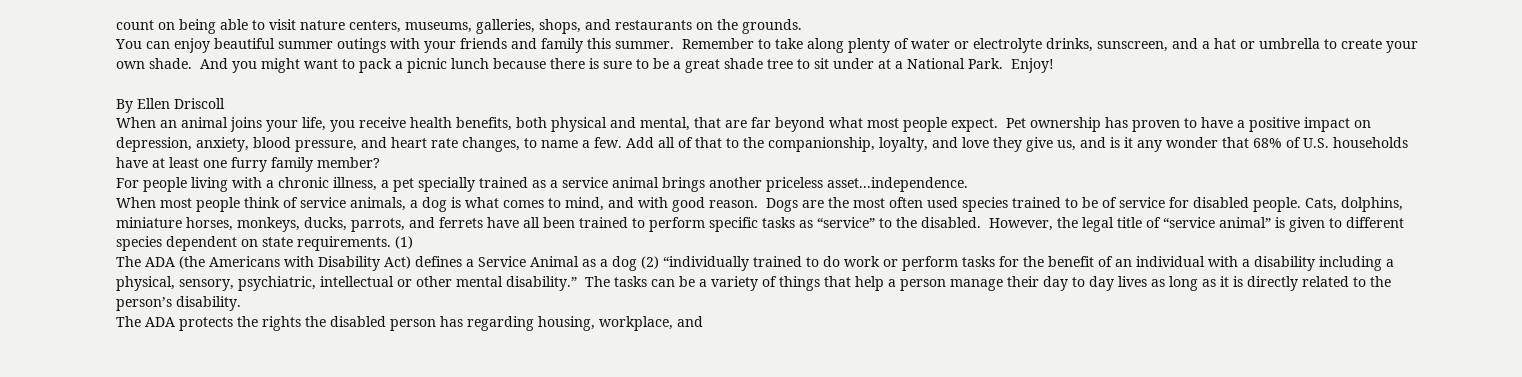count on being able to visit nature centers, museums, galleries, shops, and restaurants on the grounds.
You can enjoy beautiful summer outings with your friends and family this summer.  Remember to take along plenty of water or electrolyte drinks, sunscreen, and a hat or umbrella to create your own shade.  And you might want to pack a picnic lunch because there is sure to be a great shade tree to sit under at a National Park.  Enjoy!

By Ellen Driscoll
When an animal joins your life, you receive health benefits, both physical and mental, that are far beyond what most people expect.  Pet ownership has proven to have a positive impact on depression, anxiety, blood pressure, and heart rate changes, to name a few. Add all of that to the companionship, loyalty, and love they give us, and is it any wonder that 68% of U.S. households have at least one furry family member?
For people living with a chronic illness, a pet specially trained as a service animal brings another priceless asset...independence.
When most people think of service animals, a dog is what comes to mind, and with good reason.  Dogs are the most often used species trained to be of service for disabled people. Cats, dolphins, miniature horses, monkeys, ducks, parrots, and ferrets have all been trained to perform specific tasks as “service” to the disabled.  However, the legal title of “service animal” is given to different species dependent on state requirements. (1)
The ADA (the Americans with Disability Act) defines a Service Animal as a dog (2) “individually trained to do work or perform tasks for the benefit of an individual with a disability including a physical, sensory, psychiatric, intellectual or other mental disability.”  The tasks can be a variety of things that help a person manage their day to day lives as long as it is directly related to the person’s disability.
The ADA protects the rights the disabled person has regarding housing, workplace, and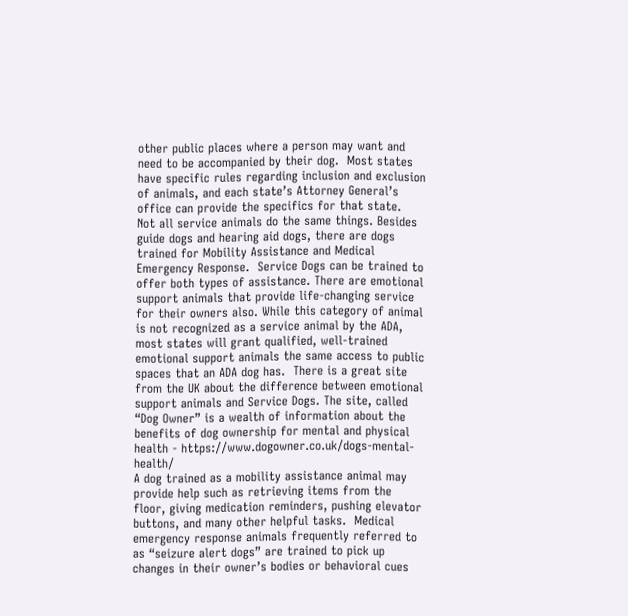other public places where a person may want and need to be accompanied by their dog.  Most states have specific rules regarding inclusion and exclusion of animals, and each state’s Attorney General’s office can provide the specifics for that state.
Not all service animals do the same things. Besides guide dogs and hearing aid dogs, there are dogs trained for Mobility Assistance and Medical Emergency Response.  Service Dogs can be trained to offer both types of assistance. There are emotional support animals that provide life-changing service for their owners also. While this category of animal is not recognized as a service animal by the ADA, most states will grant qualified, well-trained emotional support animals the same access to public spaces that an ADA dog has.  There is a great site from the UK about the difference between emotional support animals and Service Dogs. The site, called “Dog Owner” is a wealth of information about the benefits of dog ownership for mental and physical health - https://www.dogowner.co.uk/dogs-mental-health/
A dog trained as a mobility assistance animal may provide help such as retrieving items from the floor, giving medication reminders, pushing elevator buttons, and many other helpful tasks.  Medical emergency response animals frequently referred to as “seizure alert dogs” are trained to pick up changes in their owner’s bodies or behavioral cues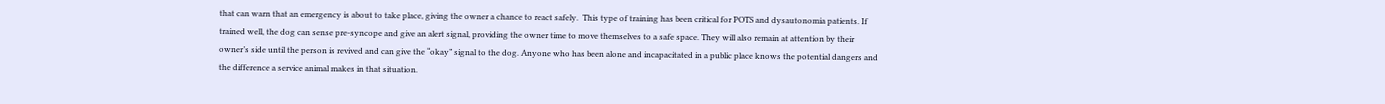that can warn that an emergency is about to take place, giving the owner a chance to react safely.  This type of training has been critical for POTS and dysautonomia patients. If trained well, the dog can sense pre-syncope and give an alert signal, providing the owner time to move themselves to a safe space. They will also remain at attention by their owner’s side until the person is revived and can give the “okay” signal to the dog. Anyone who has been alone and incapacitated in a public place knows the potential dangers and the difference a service animal makes in that situation.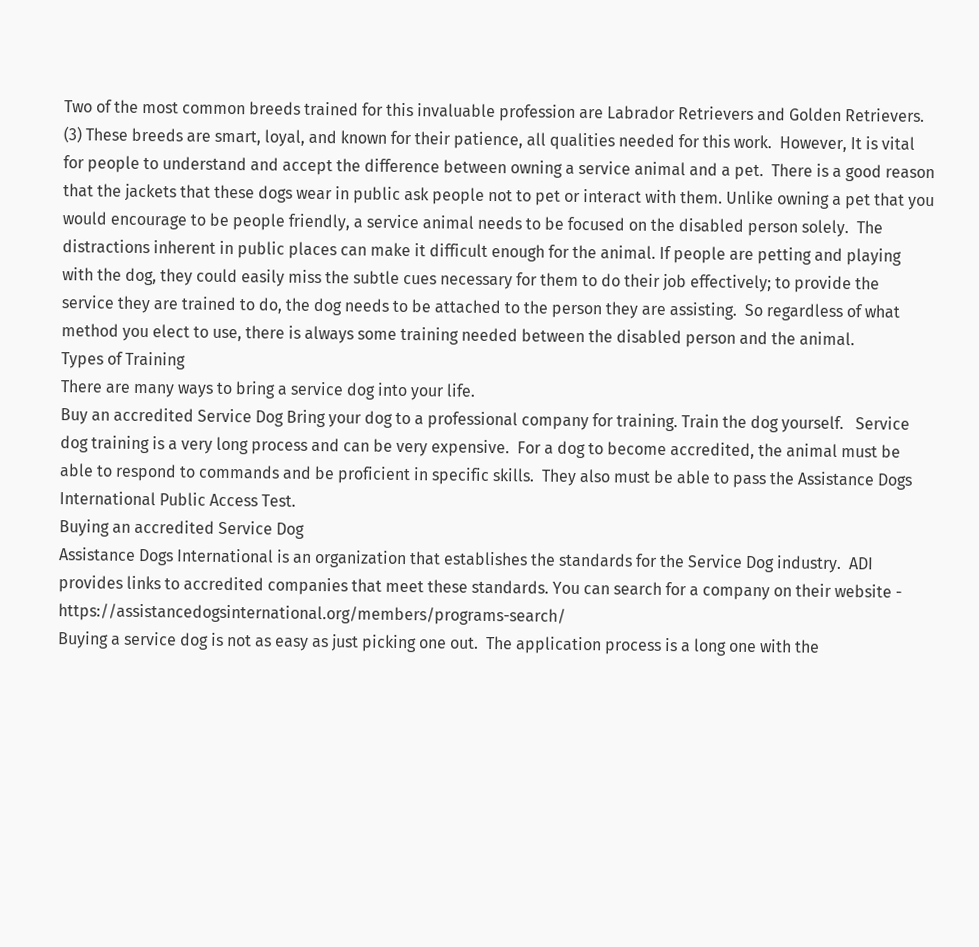Two of the most common breeds trained for this invaluable profession are Labrador Retrievers and Golden Retrievers. (3) These breeds are smart, loyal, and known for their patience, all qualities needed for this work.  However, It is vital for people to understand and accept the difference between owning a service animal and a pet.  There is a good reason that the jackets that these dogs wear in public ask people not to pet or interact with them. Unlike owning a pet that you would encourage to be people friendly, a service animal needs to be focused on the disabled person solely.  The distractions inherent in public places can make it difficult enough for the animal. If people are petting and playing with the dog, they could easily miss the subtle cues necessary for them to do their job effectively; to provide the service they are trained to do, the dog needs to be attached to the person they are assisting.  So regardless of what method you elect to use, there is always some training needed between the disabled person and the animal.
Types of Training
There are many ways to bring a service dog into your life.
Buy an accredited Service Dog Bring your dog to a professional company for training. Train the dog yourself.   Service dog training is a very long process and can be very expensive.  For a dog to become accredited, the animal must be able to respond to commands and be proficient in specific skills.  They also must be able to pass the Assistance Dogs International Public Access Test.
Buying an accredited Service Dog
Assistance Dogs International is an organization that establishes the standards for the Service Dog industry.  ADI provides links to accredited companies that meet these standards. You can search for a company on their website - https://assistancedogsinternational.org/members/programs-search/
Buying a service dog is not as easy as just picking one out.  The application process is a long one with the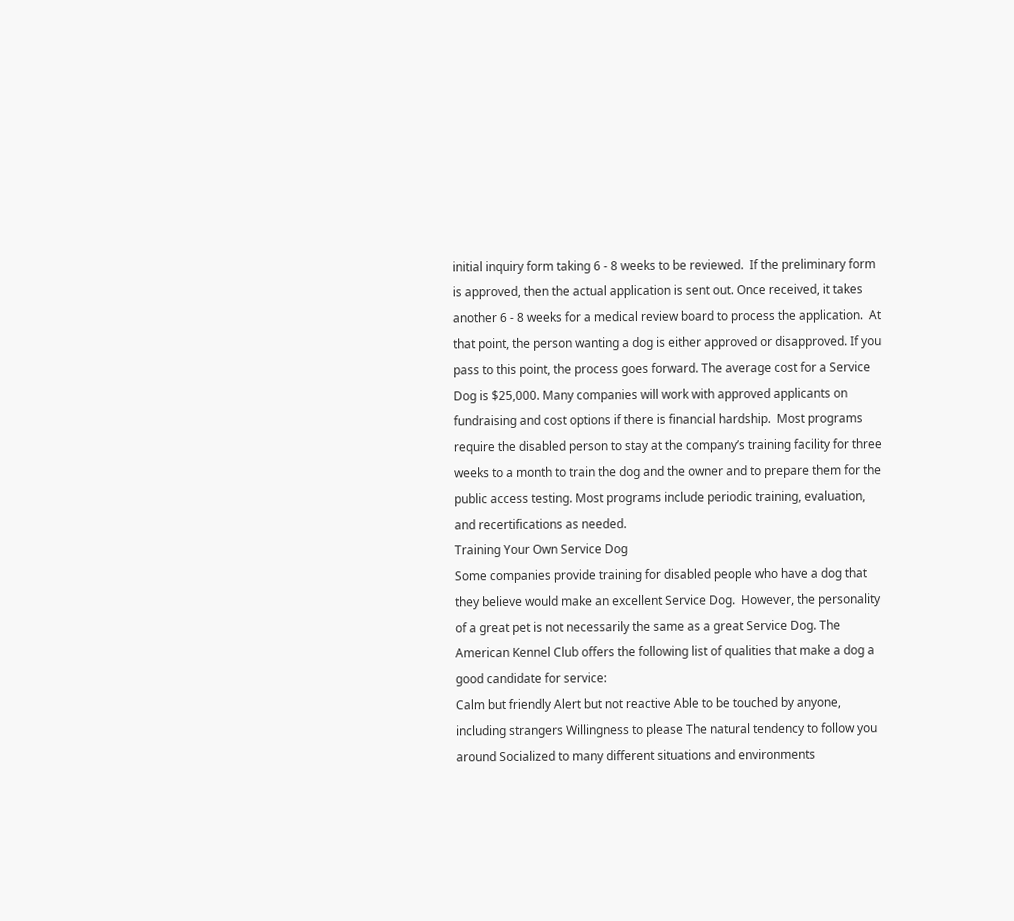initial inquiry form taking 6 - 8 weeks to be reviewed.  If the preliminary form is approved, then the actual application is sent out. Once received, it takes another 6 - 8 weeks for a medical review board to process the application.  At that point, the person wanting a dog is either approved or disapproved. If you pass to this point, the process goes forward. The average cost for a Service Dog is $25,000. Many companies will work with approved applicants on fundraising and cost options if there is financial hardship.  Most programs require the disabled person to stay at the company’s training facility for three weeks to a month to train the dog and the owner and to prepare them for the public access testing. Most programs include periodic training, evaluation, and recertifications as needed.
Training Your Own Service Dog
Some companies provide training for disabled people who have a dog that they believe would make an excellent Service Dog.  However, the personality of a great pet is not necessarily the same as a great Service Dog. The American Kennel Club offers the following list of qualities that make a dog a good candidate for service:
Calm but friendly Alert but not reactive Able to be touched by anyone, including strangers Willingness to please The natural tendency to follow you around Socialized to many different situations and environments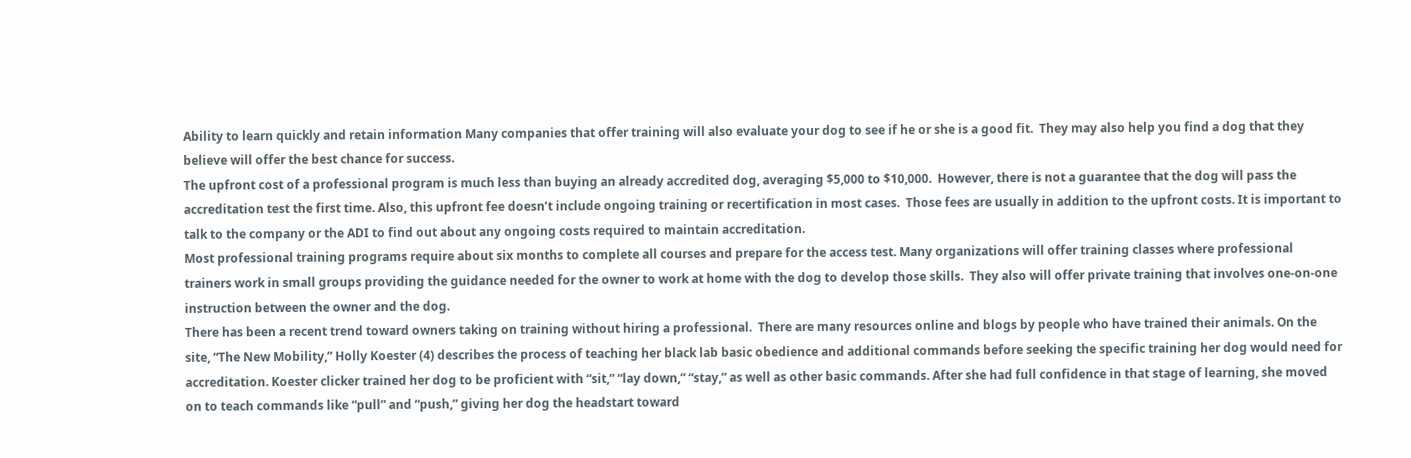Ability to learn quickly and retain information Many companies that offer training will also evaluate your dog to see if he or she is a good fit.  They may also help you find a dog that they believe will offer the best chance for success.
The upfront cost of a professional program is much less than buying an already accredited dog, averaging $5,000 to $10,000.  However, there is not a guarantee that the dog will pass the accreditation test the first time. Also, this upfront fee doesn’t include ongoing training or recertification in most cases.  Those fees are usually in addition to the upfront costs. It is important to talk to the company or the ADI to find out about any ongoing costs required to maintain accreditation.
Most professional training programs require about six months to complete all courses and prepare for the access test. Many organizations will offer training classes where professional trainers work in small groups providing the guidance needed for the owner to work at home with the dog to develop those skills.  They also will offer private training that involves one-on-one instruction between the owner and the dog.
There has been a recent trend toward owners taking on training without hiring a professional.  There are many resources online and blogs by people who have trained their animals. On the site, “The New Mobility,” Holly Koester (4) describes the process of teaching her black lab basic obedience and additional commands before seeking the specific training her dog would need for accreditation. Koester clicker trained her dog to be proficient with “sit,” “lay down,” “stay,” as well as other basic commands. After she had full confidence in that stage of learning, she moved on to teach commands like “pull” and “push,” giving her dog the headstart toward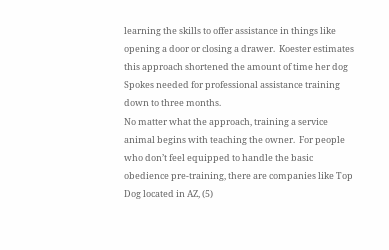learning the skills to offer assistance in things like opening a door or closing a drawer.  Koester estimates this approach shortened the amount of time her dog Spokes needed for professional assistance training down to three months.
No matter what the approach, training a service animal begins with teaching the owner.  For people who don’t feel equipped to handle the basic obedience pre-training, there are companies like Top Dog located in AZ, (5)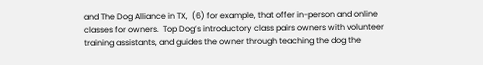and The Dog Alliance in TX,  (6) for example, that offer in-person and online classes for owners.  Top Dog’s introductory class pairs owners with volunteer training assistants, and guides the owner through teaching the dog the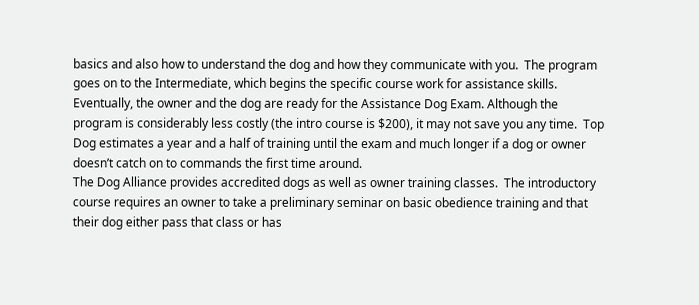basics and also how to understand the dog and how they communicate with you.  The program goes on to the Intermediate, which begins the specific course work for assistance skills. Eventually, the owner and the dog are ready for the Assistance Dog Exam. Although the program is considerably less costly (the intro course is $200), it may not save you any time.  Top Dog estimates a year and a half of training until the exam and much longer if a dog or owner doesn’t catch on to commands the first time around.
The Dog Alliance provides accredited dogs as well as owner training classes.  The introductory course requires an owner to take a preliminary seminar on basic obedience training and that their dog either pass that class or has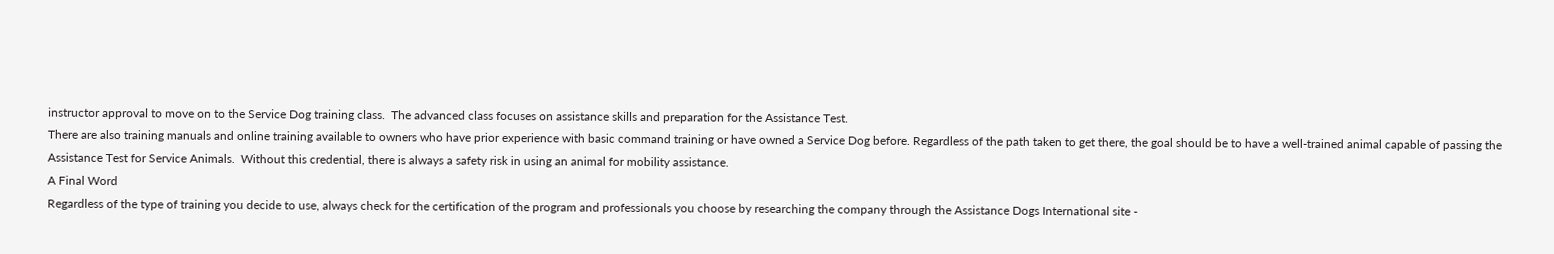instructor approval to move on to the Service Dog training class.  The advanced class focuses on assistance skills and preparation for the Assistance Test.
There are also training manuals and online training available to owners who have prior experience with basic command training or have owned a Service Dog before. Regardless of the path taken to get there, the goal should be to have a well-trained animal capable of passing the Assistance Test for Service Animals.  Without this credential, there is always a safety risk in using an animal for mobility assistance.
A Final Word
Regardless of the type of training you decide to use, always check for the certification of the program and professionals you choose by researching the company through the Assistance Dogs International site -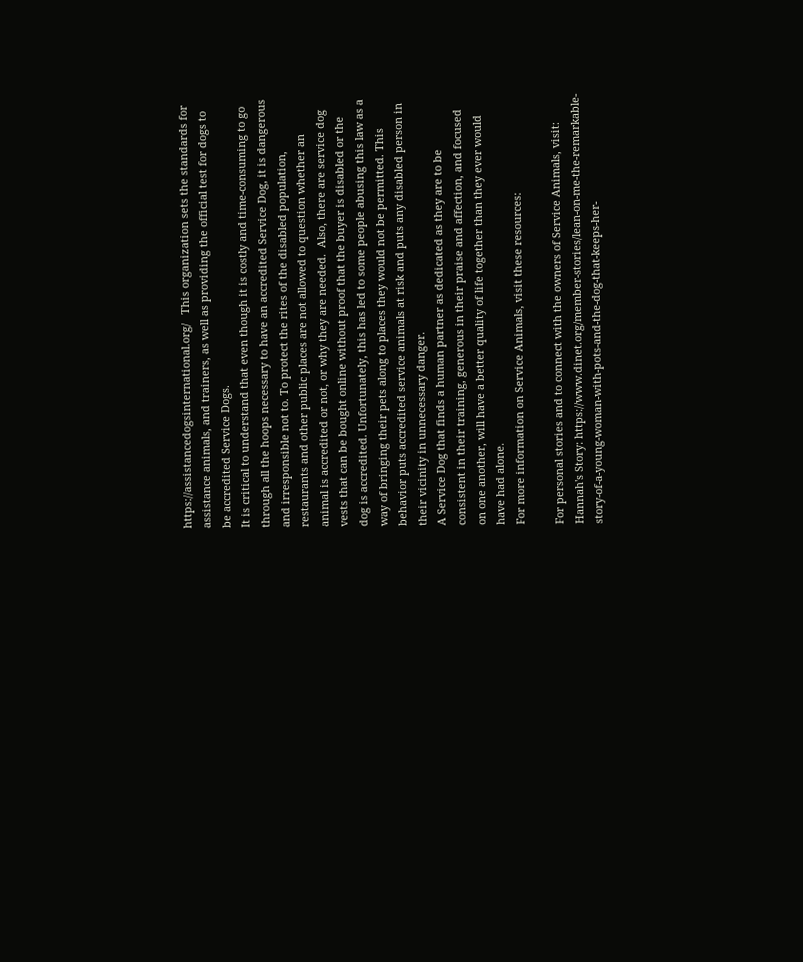https://assistancedogsinternational.org/   This organization sets the standards for assistance animals, and trainers, as well as providing the official test for dogs to be accredited Service Dogs.
It is critical to understand that even though it is costly and time-consuming to go through all the hoops necessary to have an accredited Service Dog, it is dangerous and irresponsible not to. To protect the rites of the disabled population, restaurants and other public places are not allowed to question whether an animal is accredited or not, or why they are needed.  Also, there are service dog vests that can be bought online without proof that the buyer is disabled or the dog is accredited. Unfortunately, this has led to some people abusing this law as a way of bringing their pets along to places they would not be permitted. This behavior puts accredited service animals at risk and puts any disabled person in their vicinity in unnecessary danger.
A Service Dog that finds a human partner as dedicated as they are to be consistent in their training, generous in their praise and affection, and focused on one another, will have a better quality of life together than they ever would have had alone.
For more information on Service Animals, visit these resources:

For personal stories and to connect with the owners of Service Animals, visit:
Hannah's Story: https://www.dinet.org/member-stories/lean-on-me-the-remarkable-story-of-a-young-woman-with-pots-and-the-dog-that-keeps-her-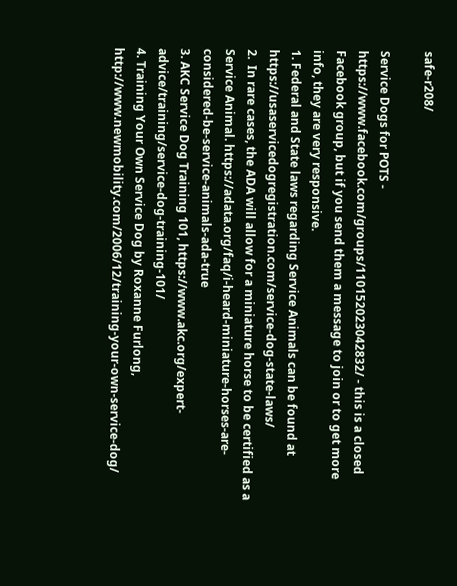safe-r208/

Service Dogs for POTS - https://www.facebook.com/groups/110152023042832/ - this is a closed Facebook group, but if you send them a message to join or to get more info, they are very responsive.
1. Federal and State laws regarding Service Animals can be found at https://usaservicedogregistration.com/service-dog-state-laws/
2.  In rare cases, the ADA will allow for a miniature horse to be certified as a Service Animal. https://adata.org/faq/i-heard-miniature-horses-are-considered-be-service-animals-ada-true
3. AKC Service Dog Training 101, https://www.akc.org/expert-advice/training/service-dog-training-101/
4. Training Your Own Service Dog by Roxanne Furlong, http://www.newmobility.com/2006/12/training-your-own-service-dog/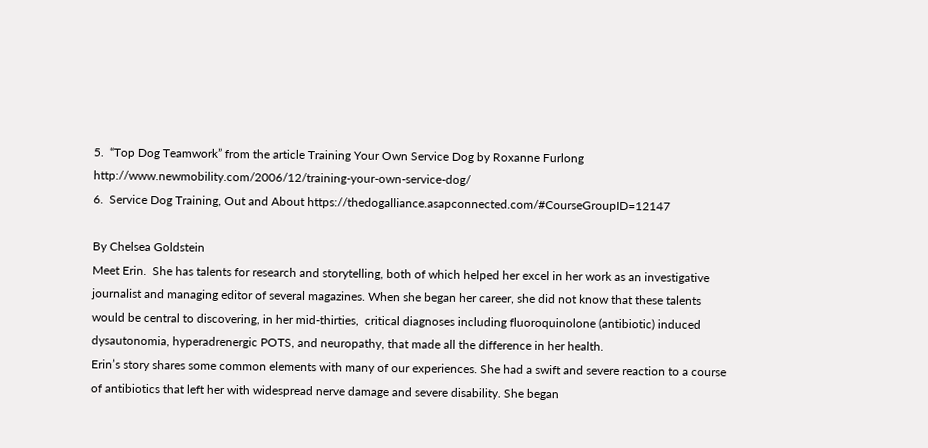5.  “Top Dog Teamwork” from the article Training Your Own Service Dog by Roxanne Furlong http://www.newmobility.com/2006/12/training-your-own-service-dog/
6.  Service Dog Training, Out and About https://thedogalliance.asapconnected.com/#CourseGroupID=12147

By Chelsea Goldstein
Meet Erin.  She has talents for research and storytelling, both of which helped her excel in her work as an investigative journalist and managing editor of several magazines. When she began her career, she did not know that these talents would be central to discovering, in her mid-thirties,  critical diagnoses including fluoroquinolone (antibiotic) induced dysautonomia, hyperadrenergic POTS, and neuropathy, that made all the difference in her health.
Erin’s story shares some common elements with many of our experiences. She had a swift and severe reaction to a course of antibiotics that left her with widespread nerve damage and severe disability. She began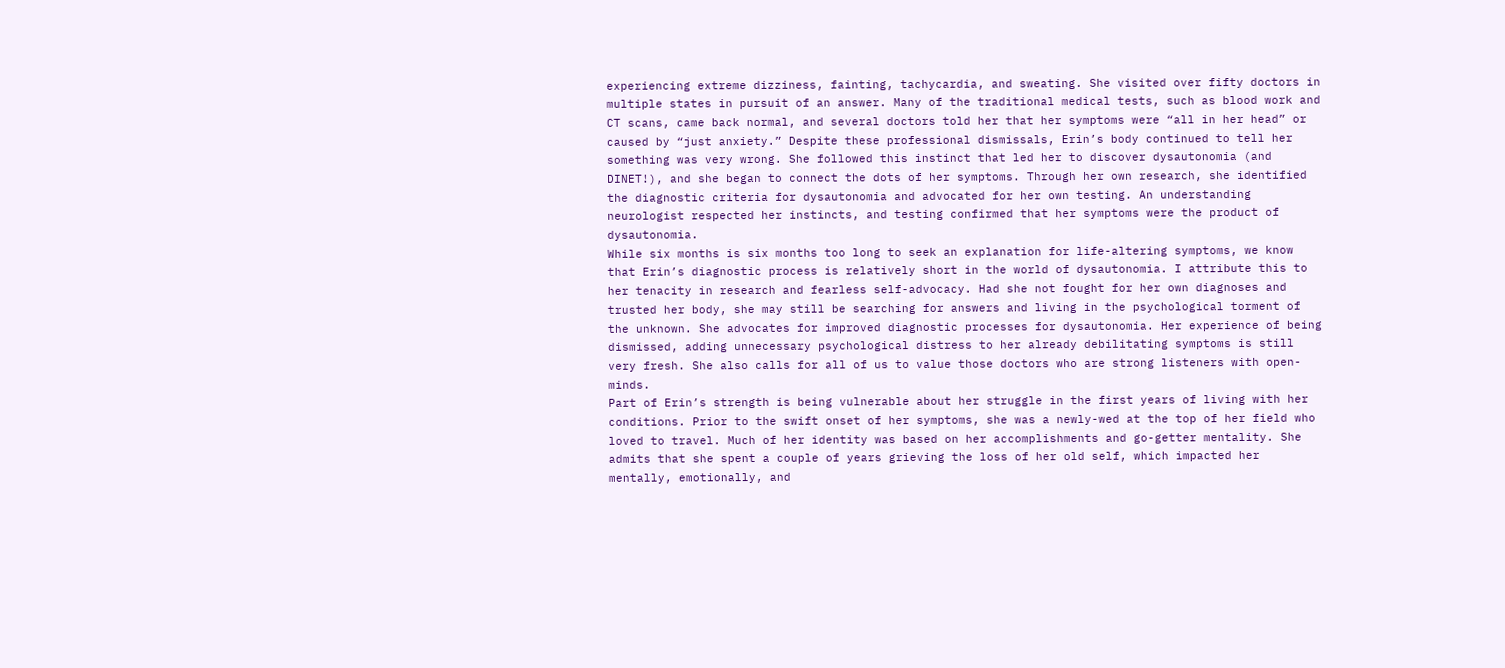experiencing extreme dizziness, fainting, tachycardia, and sweating. She visited over fifty doctors in multiple states in pursuit of an answer. Many of the traditional medical tests, such as blood work and CT scans, came back normal, and several doctors told her that her symptoms were “all in her head” or caused by “just anxiety.” Despite these professional dismissals, Erin’s body continued to tell her something was very wrong. She followed this instinct that led her to discover dysautonomia (and DINET!), and she began to connect the dots of her symptoms. Through her own research, she identified the diagnostic criteria for dysautonomia and advocated for her own testing. An understanding neurologist respected her instincts, and testing confirmed that her symptoms were the product of dysautonomia.
While six months is six months too long to seek an explanation for life-altering symptoms, we know that Erin’s diagnostic process is relatively short in the world of dysautonomia. I attribute this to her tenacity in research and fearless self-advocacy. Had she not fought for her own diagnoses and trusted her body, she may still be searching for answers and living in the psychological torment of the unknown. She advocates for improved diagnostic processes for dysautonomia. Her experience of being dismissed, adding unnecessary psychological distress to her already debilitating symptoms is still very fresh. She also calls for all of us to value those doctors who are strong listeners with open-minds.
Part of Erin’s strength is being vulnerable about her struggle in the first years of living with her conditions. Prior to the swift onset of her symptoms, she was a newly-wed at the top of her field who loved to travel. Much of her identity was based on her accomplishments and go-getter mentality. She admits that she spent a couple of years grieving the loss of her old self, which impacted her mentally, emotionally, and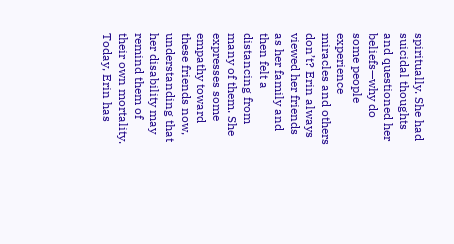spiritually. She had suicidal thoughts and questioned her beliefs—why do some people experience miracles and others don’t? Erin always viewed her friends as her family and then felt a distancing from many of them. She expresses some empathy toward these friends now, understanding that her disability may remind them of their own mortality.
Today, Erin has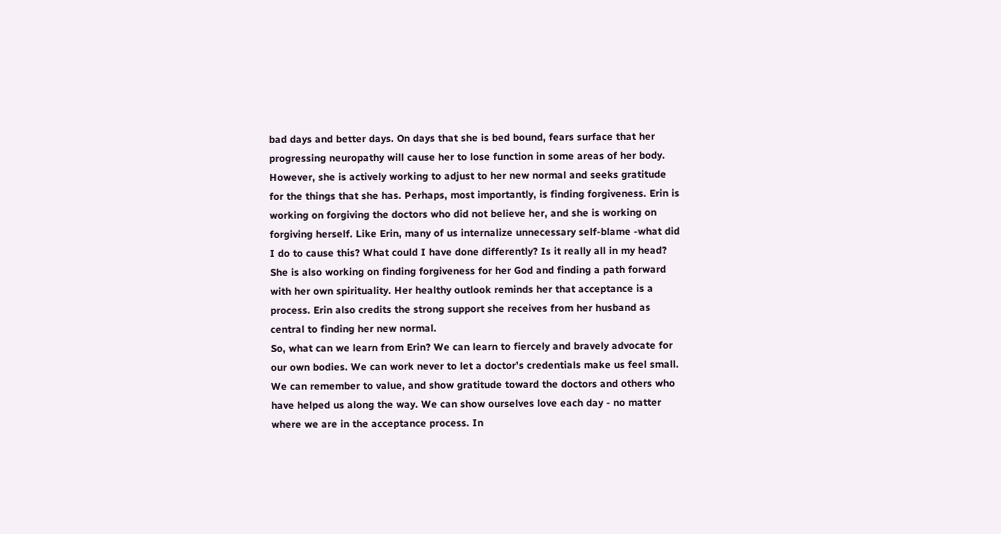bad days and better days. On days that she is bed bound, fears surface that her progressing neuropathy will cause her to lose function in some areas of her body. However, she is actively working to adjust to her new normal and seeks gratitude for the things that she has. Perhaps, most importantly, is finding forgiveness. Erin is working on forgiving the doctors who did not believe her, and she is working on forgiving herself. Like Erin, many of us internalize unnecessary self-blame -what did I do to cause this? What could I have done differently? Is it really all in my head? She is also working on finding forgiveness for her God and finding a path forward with her own spirituality. Her healthy outlook reminds her that acceptance is a process. Erin also credits the strong support she receives from her husband as central to finding her new normal.
So, what can we learn from Erin? We can learn to fiercely and bravely advocate for our own bodies. We can work never to let a doctor’s credentials make us feel small. We can remember to value, and show gratitude toward the doctors and others who have helped us along the way. We can show ourselves love each day - no matter where we are in the acceptance process. In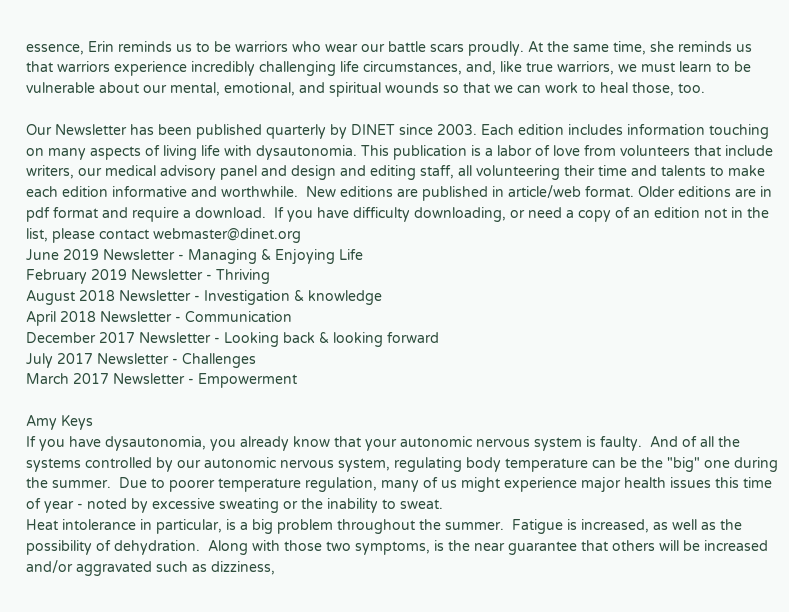essence, Erin reminds us to be warriors who wear our battle scars proudly. At the same time, she reminds us that warriors experience incredibly challenging life circumstances, and, like true warriors, we must learn to be vulnerable about our mental, emotional, and spiritual wounds so that we can work to heal those, too.

Our Newsletter has been published quarterly by DINET since 2003. Each edition includes information touching on many aspects of living life with dysautonomia. This publication is a labor of love from volunteers that include writers, our medical advisory panel and design and editing staff, all volunteering their time and talents to make each edition informative and worthwhile.  New editions are published in article/web format. Older editions are in pdf format and require a download.  If you have difficulty downloading, or need a copy of an edition not in the list, please contact webmaster@dinet.org
June 2019 Newsletter - Managing & Enjoying Life
February 2019 Newsletter - Thriving
August 2018 Newsletter - Investigation & knowledge
April 2018 Newsletter - Communication
December 2017 Newsletter - Looking back & looking forward
July 2017 Newsletter - Challenges
March 2017 Newsletter - Empowerment

Amy Keys
If you have dysautonomia, you already know that your autonomic nervous system is faulty.  And of all the systems controlled by our autonomic nervous system, regulating body temperature can be the "big" one during the summer.  Due to poorer temperature regulation, many of us might experience major health issues this time of year - noted by excessive sweating or the inability to sweat.
Heat intolerance in particular, is a big problem throughout the summer.  Fatigue is increased, as well as the possibility of dehydration.  Along with those two symptoms, is the near guarantee that others will be increased and/or aggravated such as dizziness,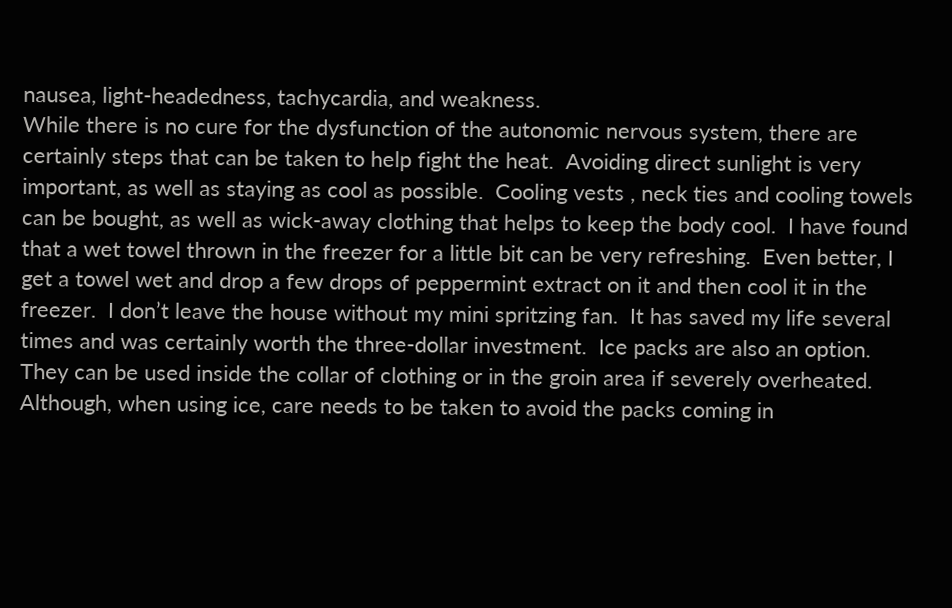nausea, light-headedness, tachycardia, and weakness.
While there is no cure for the dysfunction of the autonomic nervous system, there are certainly steps that can be taken to help fight the heat.  Avoiding direct sunlight is very important, as well as staying as cool as possible.  Cooling vests , neck ties and cooling towels can be bought, as well as wick-away clothing that helps to keep the body cool.  I have found that a wet towel thrown in the freezer for a little bit can be very refreshing.  Even better, I get a towel wet and drop a few drops of peppermint extract on it and then cool it in the freezer.  I don’t leave the house without my mini spritzing fan.  It has saved my life several times and was certainly worth the three-dollar investment.  Ice packs are also an option.  They can be used inside the collar of clothing or in the groin area if severely overheated.  Although, when using ice, care needs to be taken to avoid the packs coming in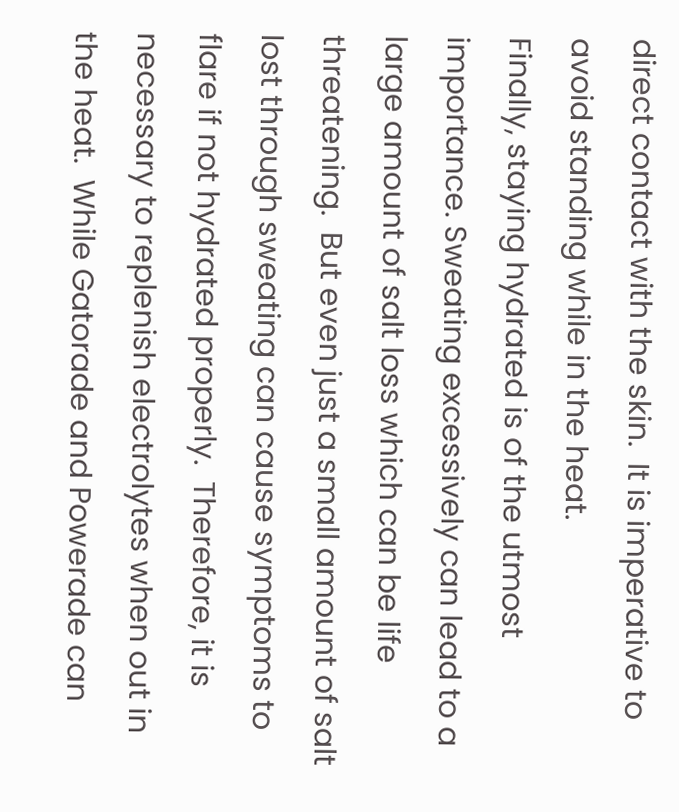direct contact with the skin.  It is imperative to avoid standing while in the heat.
Finally, staying hydrated is of the utmost importance. Sweating excessively can lead to a large amount of salt loss which can be life threatening.  But even just a small amount of salt lost through sweating can cause symptoms to flare if not hydrated properly.  Therefore, it is necessary to replenish electrolytes when out in the heat.  While Gatorade and Powerade can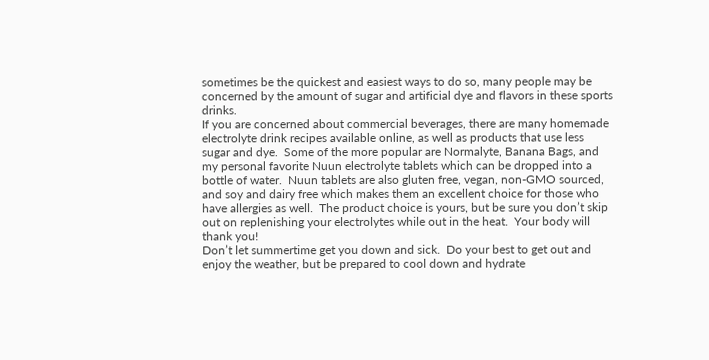sometimes be the quickest and easiest ways to do so, many people may be concerned by the amount of sugar and artificial dye and flavors in these sports drinks.
If you are concerned about commercial beverages, there are many homemade electrolyte drink recipes available online, as well as products that use less sugar and dye.  Some of the more popular are Normalyte, Banana Bags, and my personal favorite Nuun electrolyte tablets which can be dropped into a bottle of water.  Nuun tablets are also gluten free, vegan, non-GMO sourced, and soy and dairy free which makes them an excellent choice for those who have allergies as well.  The product choice is yours, but be sure you don’t skip out on replenishing your electrolytes while out in the heat.  Your body will thank you!
Don’t let summertime get you down and sick.  Do your best to get out and enjoy the weather, but be prepared to cool down and hydrate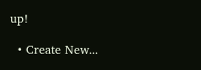up!

  • Create New...